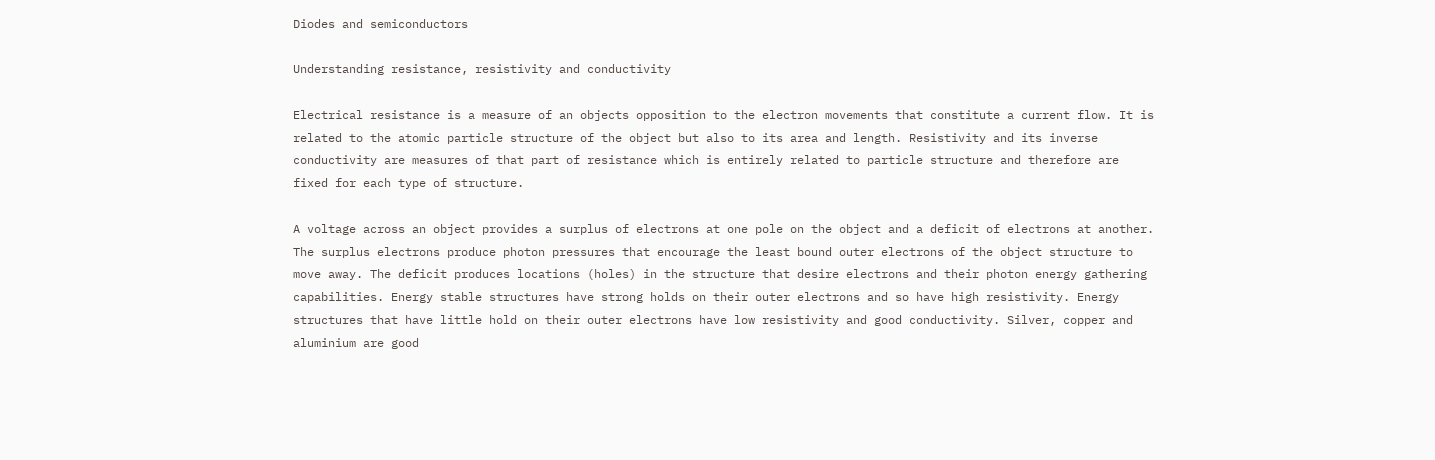Diodes and semiconductors

Understanding resistance, resistivity and conductivity

Electrical resistance is a measure of an objects opposition to the electron movements that constitute a current flow. It is related to the atomic particle structure of the object but also to its area and length. Resistivity and its inverse conductivity are measures of that part of resistance which is entirely related to particle structure and therefore are fixed for each type of structure.

A voltage across an object provides a surplus of electrons at one pole on the object and a deficit of electrons at another. The surplus electrons produce photon pressures that encourage the least bound outer electrons of the object structure to move away. The deficit produces locations (holes) in the structure that desire electrons and their photon energy gathering capabilities. Energy stable structures have strong holds on their outer electrons and so have high resistivity. Energy structures that have little hold on their outer electrons have low resistivity and good conductivity. Silver, copper and aluminium are good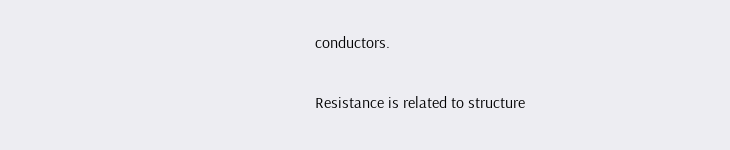conductors.

Resistance is related to structure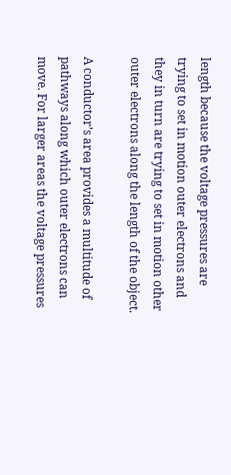length because the voltage pressures are trying to set in motion outer electrons and they in turn are trying to set in motion other outer electrons along the length of the object.

A conductor’s area provides a multitude of pathways along which outer electrons can move. For larger areas the voltage pressures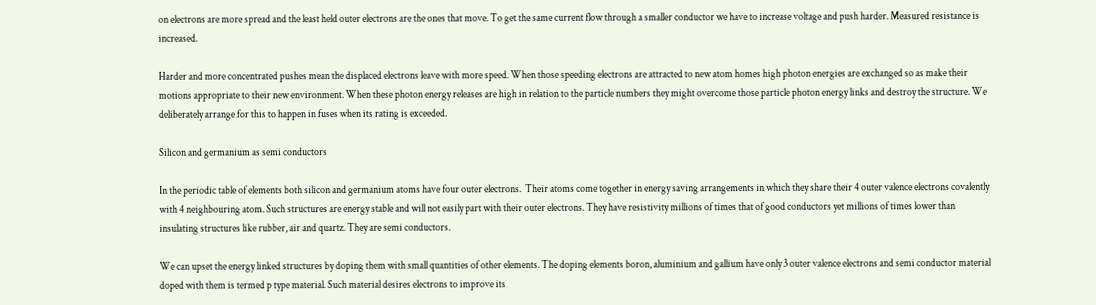on electrons are more spread and the least held outer electrons are the ones that move. To get the same current flow through a smaller conductor we have to increase voltage and push harder. Measured resistance is increased.

Harder and more concentrated pushes mean the displaced electrons leave with more speed. When those speeding electrons are attracted to new atom homes high photon energies are exchanged so as make their motions appropriate to their new environment. When these photon energy releases are high in relation to the particle numbers they might overcome those particle photon energy links and destroy the structure. We deliberately arrange for this to happen in fuses when its rating is exceeded.

Silicon and germanium as semi conductors

In the periodic table of elements both silicon and germanium atoms have four outer electrons.  Their atoms come together in energy saving arrangements in which they share their 4 outer valence electrons covalently with 4 neighbouring atom. Such structures are energy stable and will not easily part with their outer electrons. They have resistivity millions of times that of good conductors yet millions of times lower than insulating structures like rubber, air and quartz. They are semi conductors.

We can upset the energy linked structures by doping them with small quantities of other elements. The doping elements boron, aluminium and gallium have only 3 outer valence electrons and semi conductor material doped with them is termed p type material. Such material desires electrons to improve its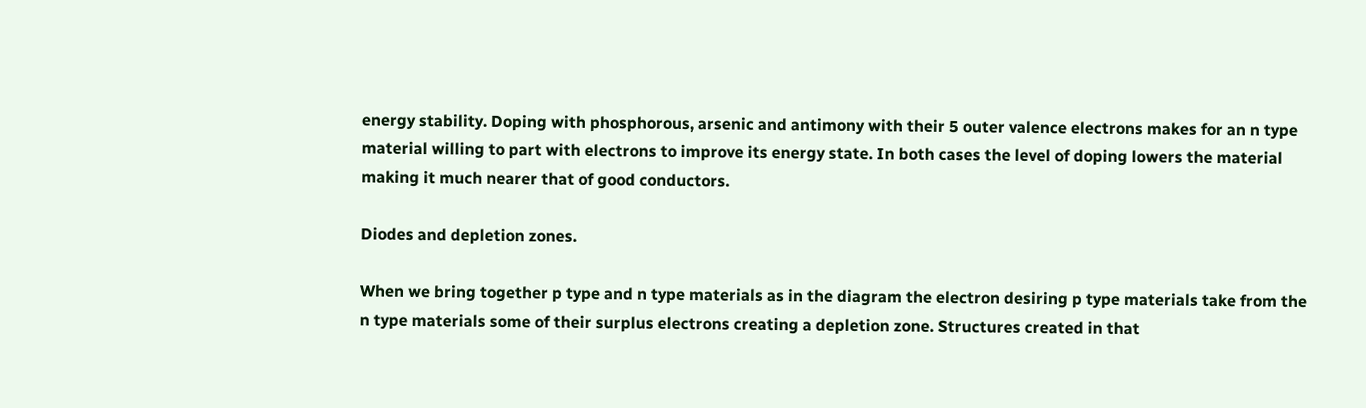energy stability. Doping with phosphorous, arsenic and antimony with their 5 outer valence electrons makes for an n type material willing to part with electrons to improve its energy state. In both cases the level of doping lowers the material making it much nearer that of good conductors.

Diodes and depletion zones.

When we bring together p type and n type materials as in the diagram the electron desiring p type materials take from the n type materials some of their surplus electrons creating a depletion zone. Structures created in that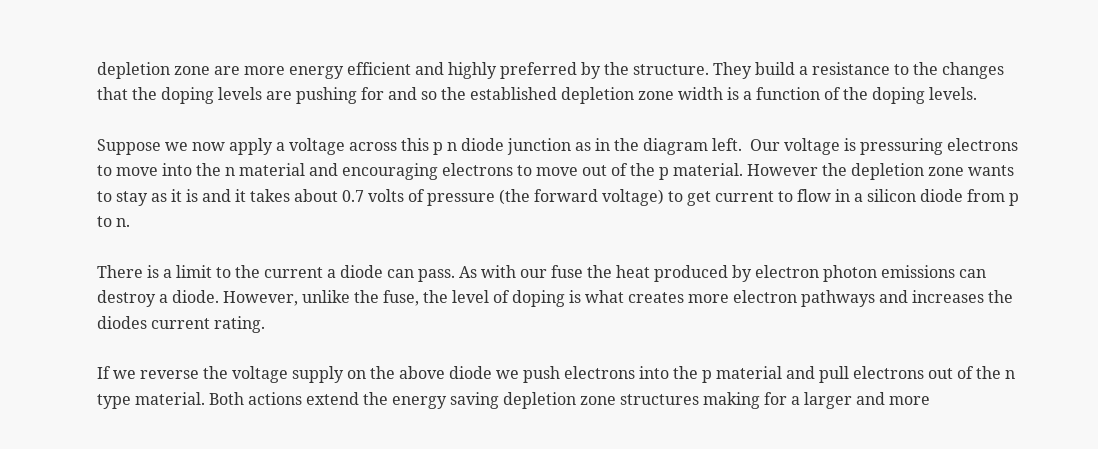depletion zone are more energy efficient and highly preferred by the structure. They build a resistance to the changes that the doping levels are pushing for and so the established depletion zone width is a function of the doping levels.

Suppose we now apply a voltage across this p n diode junction as in the diagram left.  Our voltage is pressuring electrons to move into the n material and encouraging electrons to move out of the p material. However the depletion zone wants to stay as it is and it takes about 0.7 volts of pressure (the forward voltage) to get current to flow in a silicon diode from p to n.

There is a limit to the current a diode can pass. As with our fuse the heat produced by electron photon emissions can destroy a diode. However, unlike the fuse, the level of doping is what creates more electron pathways and increases the diodes current rating.

If we reverse the voltage supply on the above diode we push electrons into the p material and pull electrons out of the n type material. Both actions extend the energy saving depletion zone structures making for a larger and more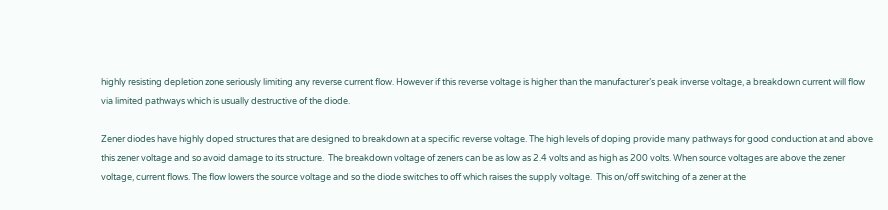highly resisting depletion zone seriously limiting any reverse current flow. However if this reverse voltage is higher than the manufacturer’s peak inverse voltage, a breakdown current will flow via limited pathways which is usually destructive of the diode.

Zener diodes have highly doped structures that are designed to breakdown at a specific reverse voltage. The high levels of doping provide many pathways for good conduction at and above this zener voltage and so avoid damage to its structure.  The breakdown voltage of zeners can be as low as 2.4 volts and as high as 200 volts. When source voltages are above the zener voltage, current flows. The flow lowers the source voltage and so the diode switches to off which raises the supply voltage.  This on/off switching of a zener at the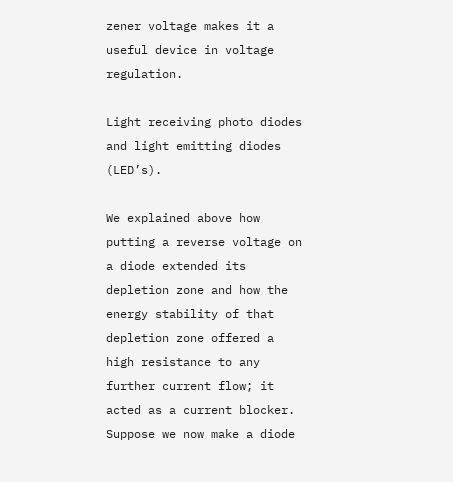zener voltage makes it a useful device in voltage regulation.

Light receiving photo diodes and light emitting diodes (LED’s).

We explained above how putting a reverse voltage on a diode extended its depletion zone and how the energy stability of that depletion zone offered a high resistance to any further current flow; it acted as a current blocker. Suppose we now make a diode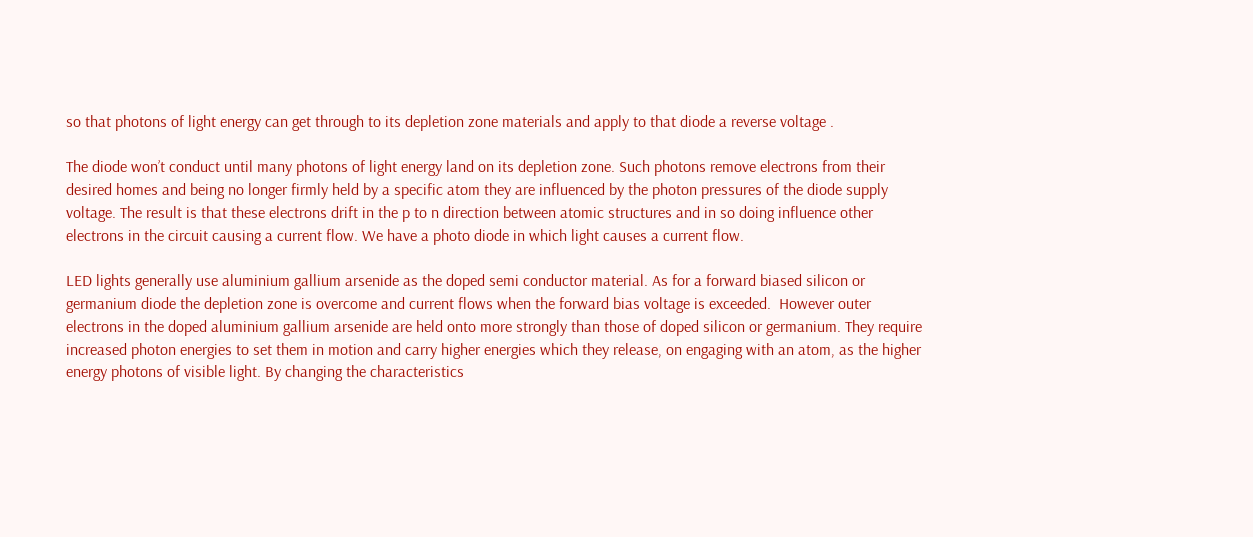so that photons of light energy can get through to its depletion zone materials and apply to that diode a reverse voltage .

The diode won’t conduct until many photons of light energy land on its depletion zone. Such photons remove electrons from their desired homes and being no longer firmly held by a specific atom they are influenced by the photon pressures of the diode supply voltage. The result is that these electrons drift in the p to n direction between atomic structures and in so doing influence other electrons in the circuit causing a current flow. We have a photo diode in which light causes a current flow.

LED lights generally use aluminium gallium arsenide as the doped semi conductor material. As for a forward biased silicon or germanium diode the depletion zone is overcome and current flows when the forward bias voltage is exceeded.  However outer electrons in the doped aluminium gallium arsenide are held onto more strongly than those of doped silicon or germanium. They require increased photon energies to set them in motion and carry higher energies which they release, on engaging with an atom, as the higher energy photons of visible light. By changing the characteristics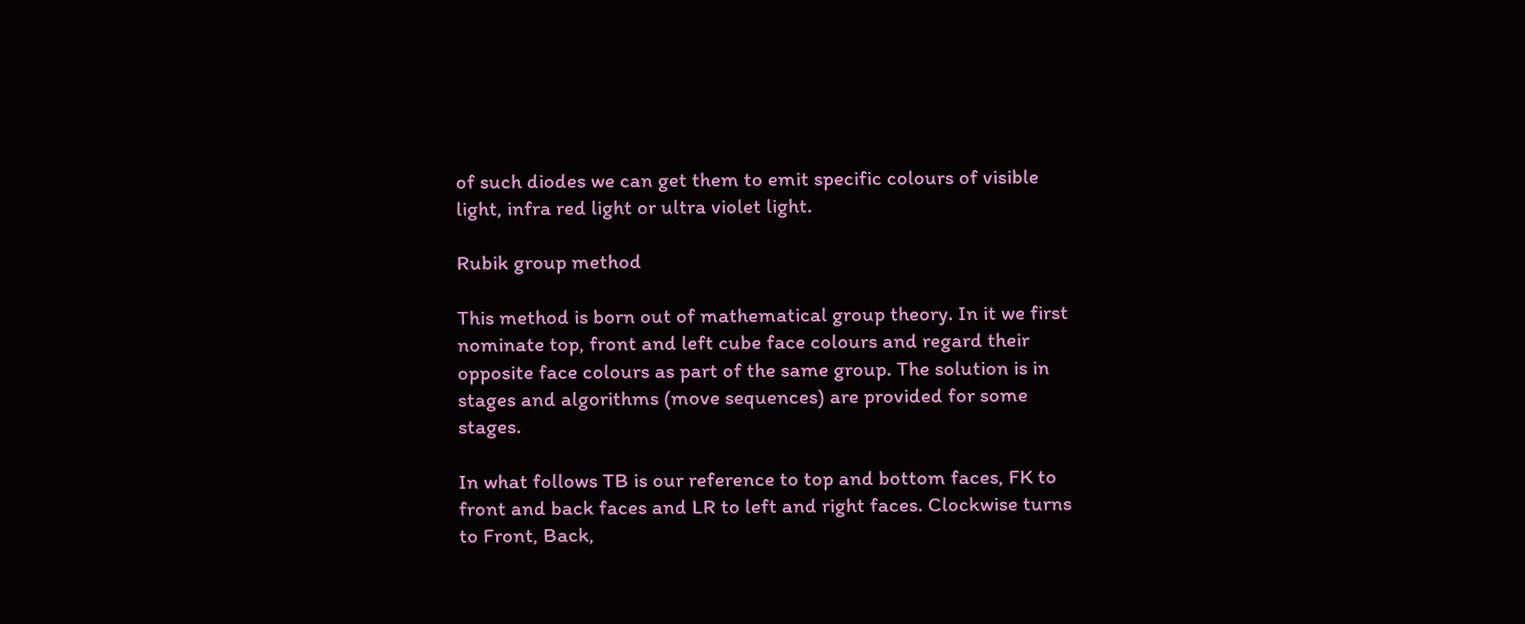of such diodes we can get them to emit specific colours of visible light, infra red light or ultra violet light.

Rubik group method

This method is born out of mathematical group theory. In it we first nominate top, front and left cube face colours and regard their opposite face colours as part of the same group. The solution is in stages and algorithms (move sequences) are provided for some stages.

In what follows TB is our reference to top and bottom faces, FK to front and back faces and LR to left and right faces. Clockwise turns to Front, Back,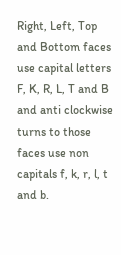Right, Left, Top and Bottom faces use capital letters F, K, R, L, T and B and anti clockwise turns to those faces use non capitals f, k, r, l, t and b.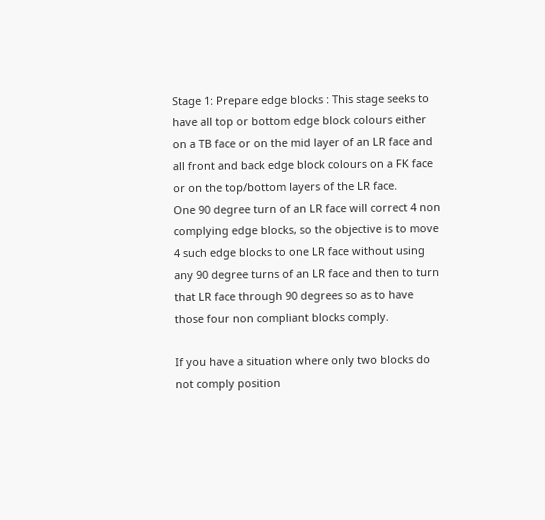Stage 1: Prepare edge blocks : This stage seeks to have all top or bottom edge block colours either on a TB face or on the mid layer of an LR face and all front and back edge block colours on a FK face or on the top/bottom layers of the LR face.
One 90 degree turn of an LR face will correct 4 non complying edge blocks, so the objective is to move 4 such edge blocks to one LR face without using any 90 degree turns of an LR face and then to turn that LR face through 90 degrees so as to have those four non compliant blocks comply.

If you have a situation where only two blocks do not comply position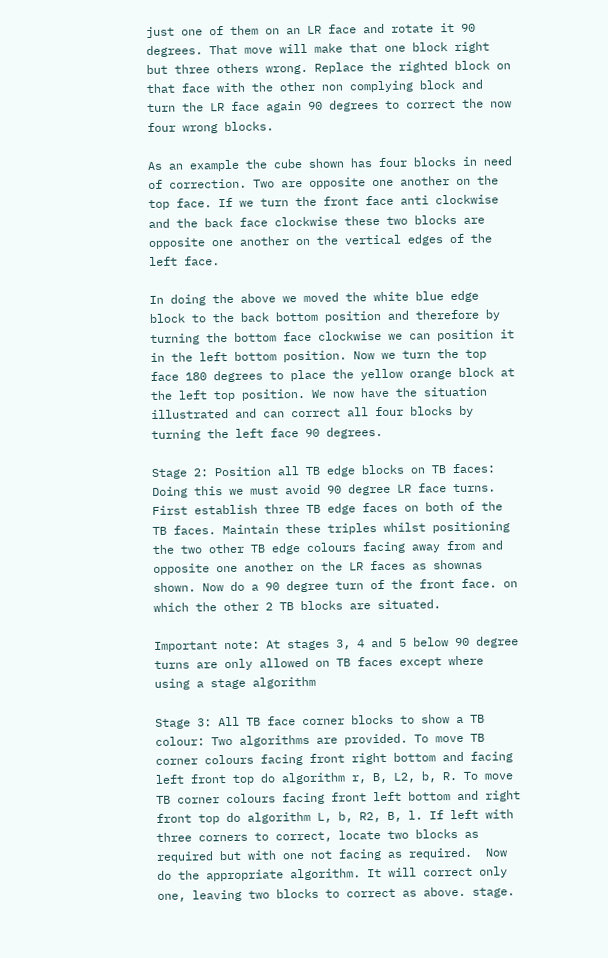just one of them on an LR face and rotate it 90 degrees. That move will make that one block right but three others wrong. Replace the righted block on that face with the other non complying block and turn the LR face again 90 degrees to correct the now four wrong blocks.

As an example the cube shown has four blocks in need of correction. Two are opposite one another on the top face. If we turn the front face anti clockwise and the back face clockwise these two blocks are opposite one another on the vertical edges of the left face.

In doing the above we moved the white blue edge block to the back bottom position and therefore by turning the bottom face clockwise we can position it in the left bottom position. Now we turn the top face 180 degrees to place the yellow orange block at the left top position. We now have the situation illustrated and can correct all four blocks by turning the left face 90 degrees.

Stage 2: Position all TB edge blocks on TB faces: Doing this we must avoid 90 degree LR face turns.
First establish three TB edge faces on both of the TB faces. Maintain these triples whilst positioning the two other TB edge colours facing away from and opposite one another on the LR faces as shownas shown. Now do a 90 degree turn of the front face. on which the other 2 TB blocks are situated.

Important note: At stages 3, 4 and 5 below 90 degree turns are only allowed on TB faces except where using a stage algorithm

Stage 3: All TB face corner blocks to show a TB colour: Two algorithms are provided. To move TB corner colours facing front right bottom and facing left front top do algorithm r, B, L2, b, R. To move TB corner colours facing front left bottom and right front top do algorithm L, b, R2, B, l. If left with three corners to correct, locate two blocks as required but with one not facing as required.  Now do the appropriate algorithm. It will correct only one, leaving two blocks to correct as above. stage.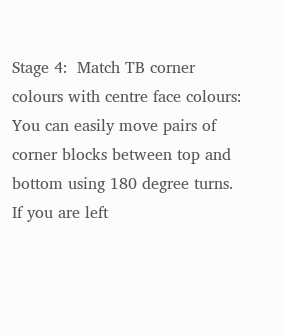Stage 4:  Match TB corner colours with centre face colours: You can easily move pairs of corner blocks between top and bottom using 180 degree turns. If you are left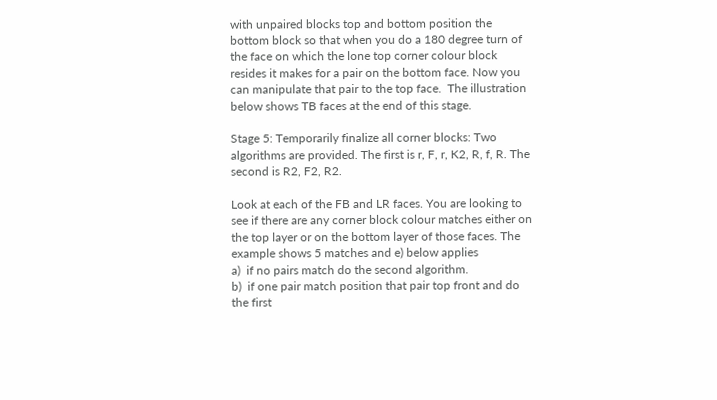with unpaired blocks top and bottom position the bottom block so that when you do a 180 degree turn of the face on which the lone top corner colour block resides it makes for a pair on the bottom face. Now you can manipulate that pair to the top face.  The illustration below shows TB faces at the end of this stage.

Stage 5: Temporarily finalize all corner blocks: Two algorithms are provided. The first is r, F, r, K2, R, f, R. The second is R2, F2, R2.

Look at each of the FB and LR faces. You are looking to see if there are any corner block colour matches either on the top layer or on the bottom layer of those faces. The example shows 5 matches and e) below applies
a)  if no pairs match do the second algorithm.
b)  if one pair match position that pair top front and do the first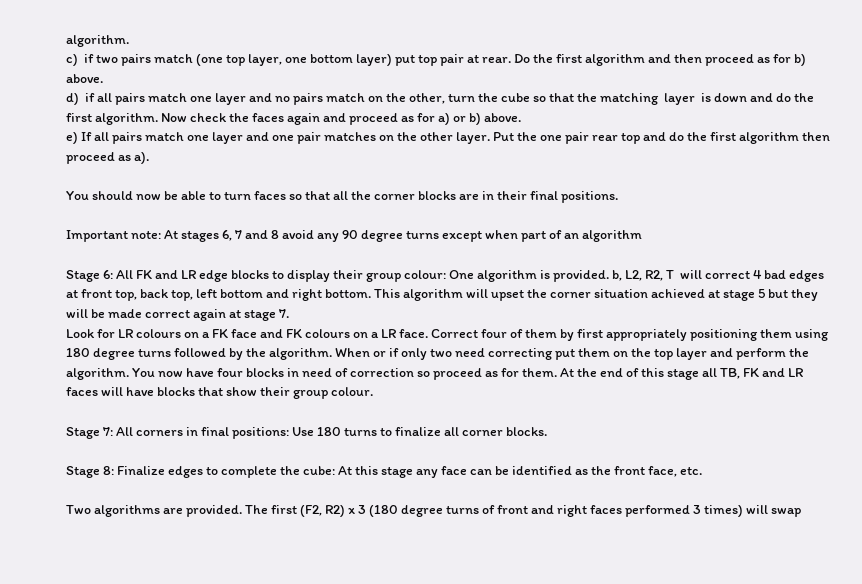algorithm.
c)  if two pairs match (one top layer, one bottom layer) put top pair at rear. Do the first algorithm and then proceed as for b) above.
d)  if all pairs match one layer and no pairs match on the other, turn the cube so that the matching  layer  is down and do the first algorithm. Now check the faces again and proceed as for a) or b) above.
e) If all pairs match one layer and one pair matches on the other layer. Put the one pair rear top and do the first algorithm then proceed as a).

You should now be able to turn faces so that all the corner blocks are in their final positions.

Important note: At stages 6, 7 and 8 avoid any 90 degree turns except when part of an algorithm

Stage 6: All FK and LR edge blocks to display their group colour: One algorithm is provided. b, L2, R2, T  will correct 4 bad edges at front top, back top, left bottom and right bottom. This algorithm will upset the corner situation achieved at stage 5 but they will be made correct again at stage 7.
Look for LR colours on a FK face and FK colours on a LR face. Correct four of them by first appropriately positioning them using 180 degree turns followed by the algorithm. When or if only two need correcting put them on the top layer and perform the algorithm. You now have four blocks in need of correction so proceed as for them. At the end of this stage all TB, FK and LR faces will have blocks that show their group colour.

Stage 7: All corners in final positions: Use 180 turns to finalize all corner blocks.

Stage 8: Finalize edges to complete the cube: At this stage any face can be identified as the front face, etc.

Two algorithms are provided. The first (F2, R2) x 3 (180 degree turns of front and right faces performed 3 times) will swap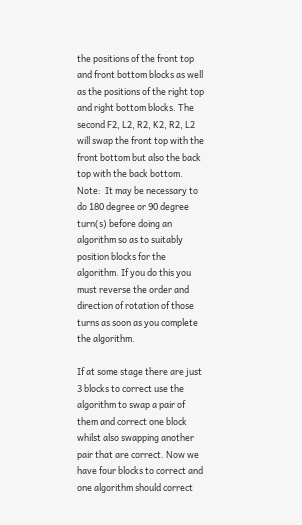the positions of the front top and front bottom blocks as well as the positions of the right top and right bottom blocks. The second F2, L2, R2, K2, R2, L2  will swap the front top with the front bottom but also the back top with the back bottom. Note:  It may be necessary to do 180 degree or 90 degree turn(s) before doing an algorithm so as to suitably position blocks for the algorithm. If you do this you must reverse the order and direction of rotation of those turns as soon as you complete the algorithm.

If at some stage there are just 3 blocks to correct use the algorithm to swap a pair of them and correct one block whilst also swapping another pair that are correct. Now we have four blocks to correct and one algorithm should correct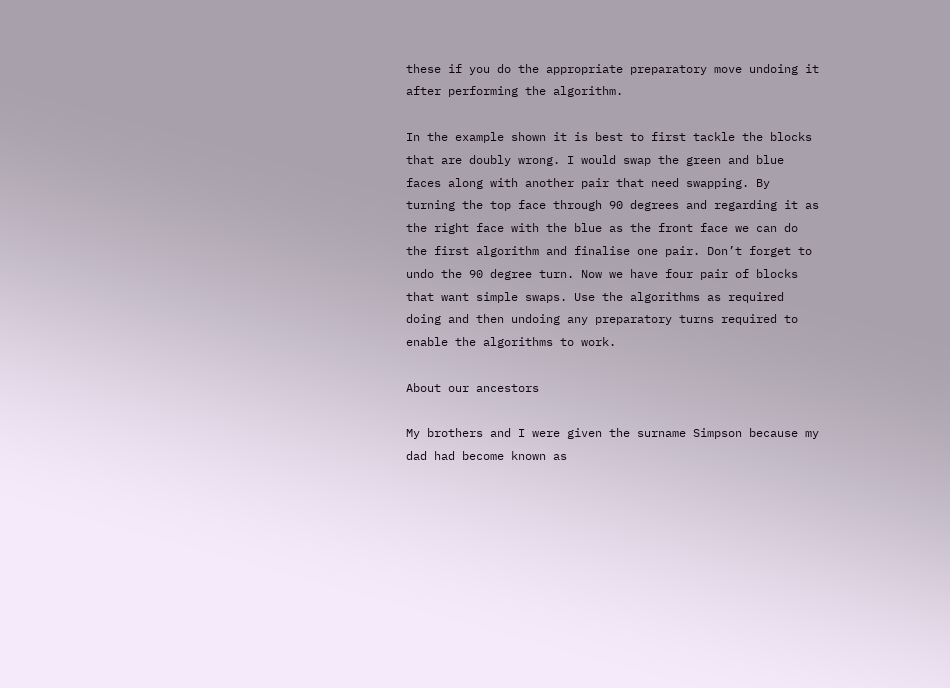these if you do the appropriate preparatory move undoing it after performing the algorithm.

In the example shown it is best to first tackle the blocks that are doubly wrong. I would swap the green and blue faces along with another pair that need swapping. By turning the top face through 90 degrees and regarding it as the right face with the blue as the front face we can do the first algorithm and finalise one pair. Don’t forget to undo the 90 degree turn. Now we have four pair of blocks that want simple swaps. Use the algorithms as required doing and then undoing any preparatory turns required to enable the algorithms to work.

About our ancestors

My brothers and I were given the surname Simpson because my dad had become known as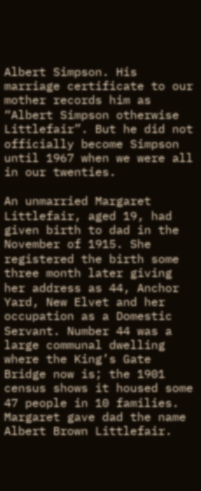Albert Simpson. His marriage certificate to our mother records him as “Albert Simpson otherwise Littlefair”. But he did not officially become Simpson until 1967 when we were all in our twenties.

An unmarried Margaret Littlefair, aged 19, had given birth to dad in the November of 1915. She registered the birth some three month later giving her address as 44, Anchor Yard, New Elvet and her occupation as a Domestic Servant. Number 44 was a large communal dwelling where the King’s Gate Bridge now is; the 1901 census shows it housed some 47 people in 10 families. Margaret gave dad the name Albert Brown Littlefair.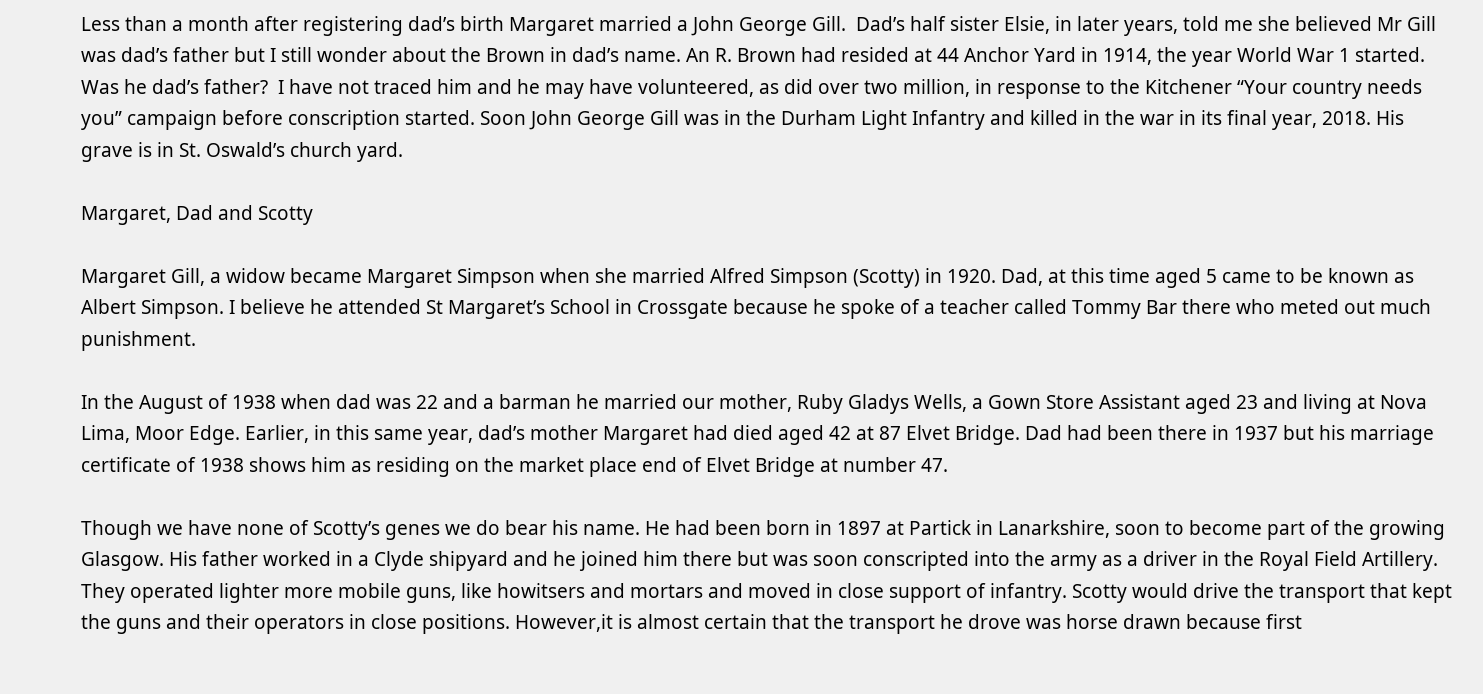Less than a month after registering dad’s birth Margaret married a John George Gill.  Dad’s half sister Elsie, in later years, told me she believed Mr Gill was dad’s father but I still wonder about the Brown in dad’s name. An R. Brown had resided at 44 Anchor Yard in 1914, the year World War 1 started. Was he dad’s father?  I have not traced him and he may have volunteered, as did over two million, in response to the Kitchener “Your country needs you” campaign before conscription started. Soon John George Gill was in the Durham Light Infantry and killed in the war in its final year, 2018. His grave is in St. Oswald’s church yard.

Margaret, Dad and Scotty

Margaret Gill, a widow became Margaret Simpson when she married Alfred Simpson (Scotty) in 1920. Dad, at this time aged 5 came to be known as Albert Simpson. I believe he attended St Margaret’s School in Crossgate because he spoke of a teacher called Tommy Bar there who meted out much punishment.

In the August of 1938 when dad was 22 and a barman he married our mother, Ruby Gladys Wells, a Gown Store Assistant aged 23 and living at Nova Lima, Moor Edge. Earlier, in this same year, dad’s mother Margaret had died aged 42 at 87 Elvet Bridge. Dad had been there in 1937 but his marriage certificate of 1938 shows him as residing on the market place end of Elvet Bridge at number 47.

Though we have none of Scotty’s genes we do bear his name. He had been born in 1897 at Partick in Lanarkshire, soon to become part of the growing Glasgow. His father worked in a Clyde shipyard and he joined him there but was soon conscripted into the army as a driver in the Royal Field Artillery. They operated lighter more mobile guns, like howitsers and mortars and moved in close support of infantry. Scotty would drive the transport that kept the guns and their operators in close positions. However,it is almost certain that the transport he drove was horse drawn because first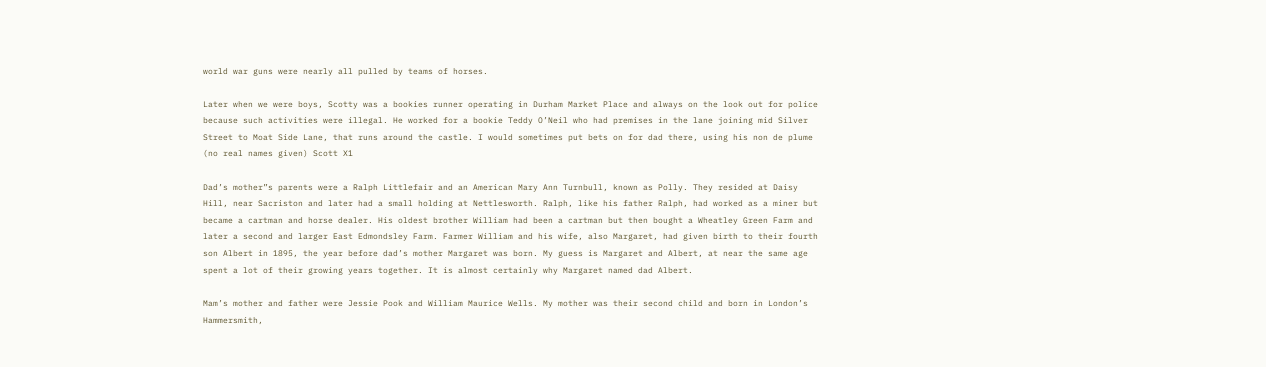world war guns were nearly all pulled by teams of horses.

Later when we were boys, Scotty was a bookies runner operating in Durham Market Place and always on the look out for police because such activities were illegal. He worked for a bookie Teddy O’Neil who had premises in the lane joining mid Silver Street to Moat Side Lane, that runs around the castle. I would sometimes put bets on for dad there, using his non de plume (no real names given) Scott X1

Dad’s mother”s parents were a Ralph Littlefair and an American Mary Ann Turnbull, known as Polly. They resided at Daisy Hill, near Sacriston and later had a small holding at Nettlesworth. Ralph, like his father Ralph, had worked as a miner but became a cartman and horse dealer. His oldest brother William had been a cartman but then bought a Wheatley Green Farm and later a second and larger East Edmondsley Farm. Farmer William and his wife, also Margaret, had given birth to their fourth son Albert in 1895, the year before dad’s mother Margaret was born. My guess is Margaret and Albert, at near the same age spent a lot of their growing years together. It is almost certainly why Margaret named dad Albert.

Mam’s mother and father were Jessie Pook and William Maurice Wells. My mother was their second child and born in London’s Hammersmith,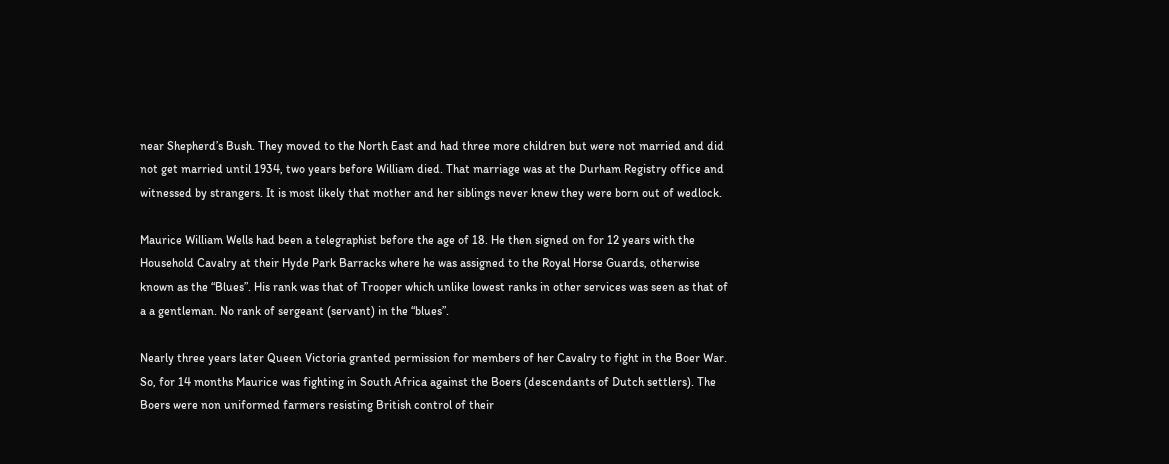near Shepherd’s Bush. They moved to the North East and had three more children but were not married and did not get married until 1934, two years before William died. That marriage was at the Durham Registry office and witnessed by strangers. It is most likely that mother and her siblings never knew they were born out of wedlock.

Maurice William Wells had been a telegraphist before the age of 18. He then signed on for 12 years with the Household Cavalry at their Hyde Park Barracks where he was assigned to the Royal Horse Guards, otherwise known as the “Blues”. His rank was that of Trooper which unlike lowest ranks in other services was seen as that of a a gentleman. No rank of sergeant (servant) in the “blues”.

Nearly three years later Queen Victoria granted permission for members of her Cavalry to fight in the Boer War. So, for 14 months Maurice was fighting in South Africa against the Boers (descendants of Dutch settlers). The Boers were non uniformed farmers resisting British control of their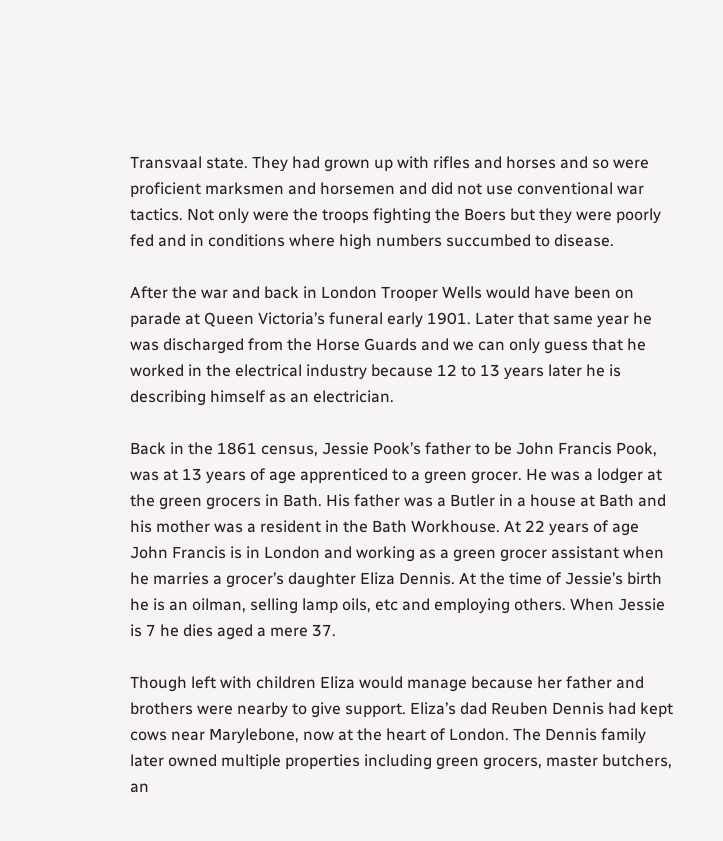Transvaal state. They had grown up with rifles and horses and so were proficient marksmen and horsemen and did not use conventional war tactics. Not only were the troops fighting the Boers but they were poorly fed and in conditions where high numbers succumbed to disease.

After the war and back in London Trooper Wells would have been on parade at Queen Victoria’s funeral early 1901. Later that same year he was discharged from the Horse Guards and we can only guess that he worked in the electrical industry because 12 to 13 years later he is describing himself as an electrician.

Back in the 1861 census, Jessie Pook’s father to be John Francis Pook, was at 13 years of age apprenticed to a green grocer. He was a lodger at the green grocers in Bath. His father was a Butler in a house at Bath and his mother was a resident in the Bath Workhouse. At 22 years of age John Francis is in London and working as a green grocer assistant when he marries a grocer’s daughter Eliza Dennis. At the time of Jessie’s birth he is an oilman, selling lamp oils, etc and employing others. When Jessie is 7 he dies aged a mere 37.

Though left with children Eliza would manage because her father and brothers were nearby to give support. Eliza’s dad Reuben Dennis had kept cows near Marylebone, now at the heart of London. The Dennis family later owned multiple properties including green grocers, master butchers, an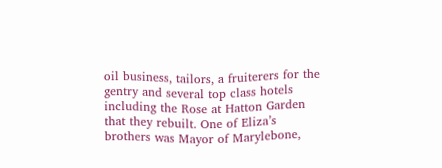oil business, tailors, a fruiterers for the gentry and several top class hotels including the Rose at Hatton Garden that they rebuilt. One of Eliza’s brothers was Mayor of Marylebone,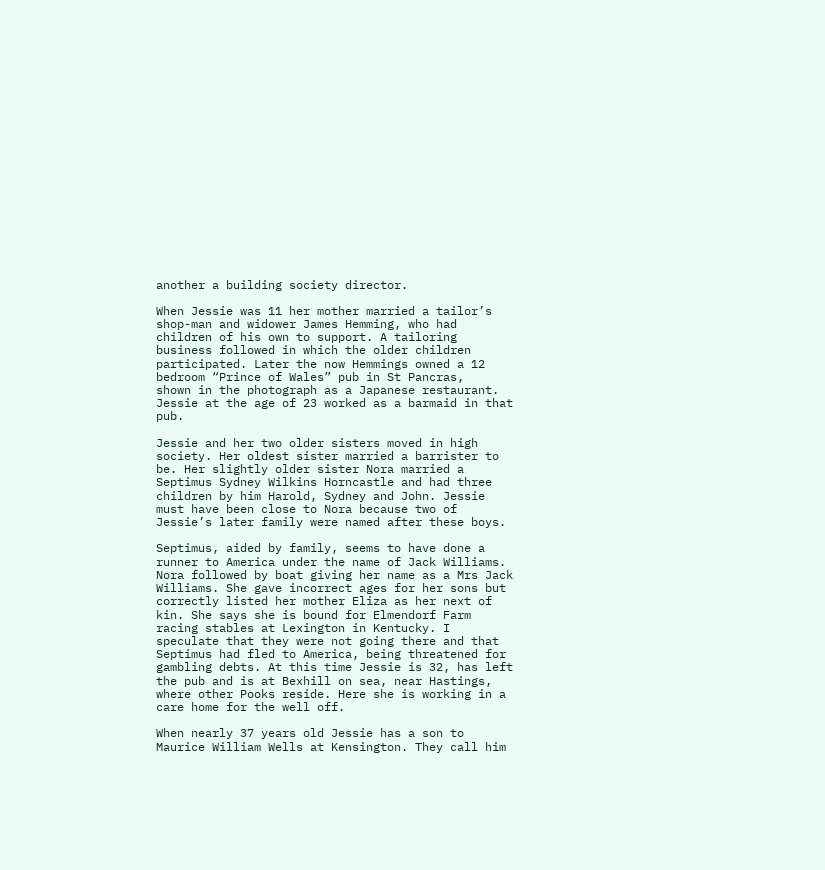another a building society director.

When Jessie was 11 her mother married a tailor’s shop-man and widower James Hemming, who had children of his own to support. A tailoring business followed in which the older children participated. Later the now Hemmings owned a 12 bedroom “Prince of Wales” pub in St Pancras,
shown in the photograph as a Japanese restaurant. Jessie at the age of 23 worked as a barmaid in that pub.

Jessie and her two older sisters moved in high society. Her oldest sister married a barrister to be. Her slightly older sister Nora married a Septimus Sydney Wilkins Horncastle and had three children by him Harold, Sydney and John. Jessie must have been close to Nora because two of Jessie’s later family were named after these boys.

Septimus, aided by family, seems to have done a runner to America under the name of Jack Williams. Nora followed by boat giving her name as a Mrs Jack Williams. She gave incorrect ages for her sons but correctly listed her mother Eliza as her next of kin. She says she is bound for Elmendorf Farm racing stables at Lexington in Kentucky. I speculate that they were not going there and that Septimus had fled to America, being threatened for gambling debts. At this time Jessie is 32, has left the pub and is at Bexhill on sea, near Hastings, where other Pooks reside. Here she is working in a care home for the well off.

When nearly 37 years old Jessie has a son to Maurice William Wells at Kensington. They call him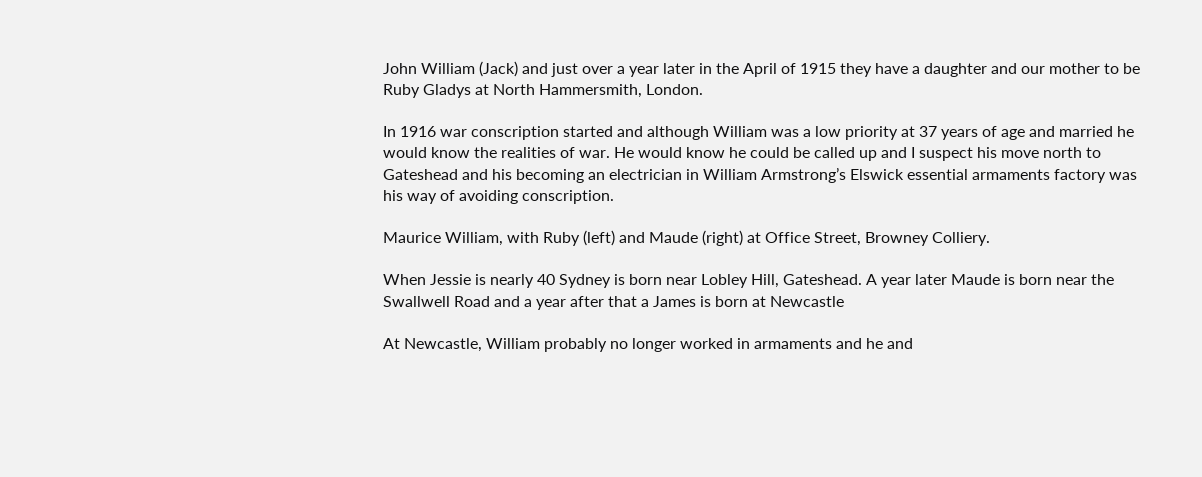John William (Jack) and just over a year later in the April of 1915 they have a daughter and our mother to be Ruby Gladys at North Hammersmith, London.

In 1916 war conscription started and although William was a low priority at 37 years of age and married he would know the realities of war. He would know he could be called up and I suspect his move north to Gateshead and his becoming an electrician in William Armstrong’s Elswick essential armaments factory was his way of avoiding conscription.

Maurice William, with Ruby (left) and Maude (right) at Office Street, Browney Colliery.

When Jessie is nearly 40 Sydney is born near Lobley Hill, Gateshead. A year later Maude is born near the Swallwell Road and a year after that a James is born at Newcastle

At Newcastle, William probably no longer worked in armaments and he and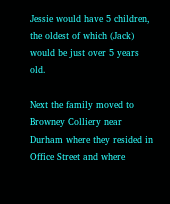Jessie would have 5 children, the oldest of which (Jack) would be just over 5 years old.

Next the family moved to Browney Colliery near Durham where they resided in Office Street and where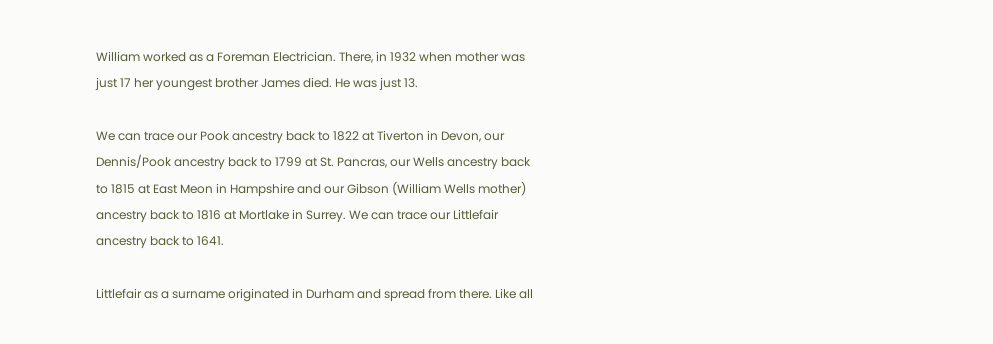William worked as a Foreman Electrician. There, in 1932 when mother was just 17 her youngest brother James died. He was just 13.

We can trace our Pook ancestry back to 1822 at Tiverton in Devon, our Dennis/Pook ancestry back to 1799 at St. Pancras, our Wells ancestry back to 1815 at East Meon in Hampshire and our Gibson (William Wells mother) ancestry back to 1816 at Mortlake in Surrey. We can trace our Littlefair ancestry back to 1641.

Littlefair as a surname originated in Durham and spread from there. Like all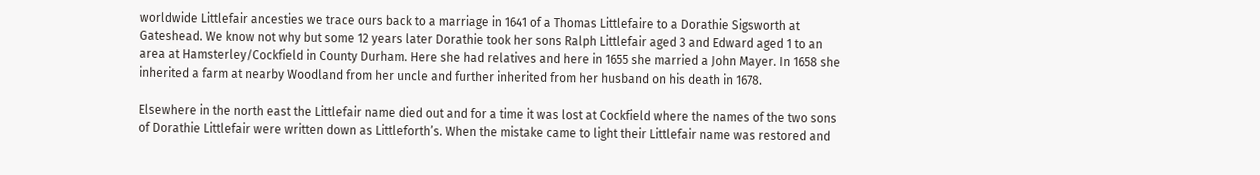worldwide Littlefair ancesties we trace ours back to a marriage in 1641 of a Thomas Littlefaire to a Dorathie Sigsworth at Gateshead. We know not why but some 12 years later Dorathie took her sons Ralph Littlefair aged 3 and Edward aged 1 to an area at Hamsterley/Cockfield in County Durham. Here she had relatives and here in 1655 she married a John Mayer. In 1658 she inherited a farm at nearby Woodland from her uncle and further inherited from her husband on his death in 1678.

Elsewhere in the north east the Littlefair name died out and for a time it was lost at Cockfield where the names of the two sons of Dorathie Littlefair were written down as Littleforth’s. When the mistake came to light their Littlefair name was restored and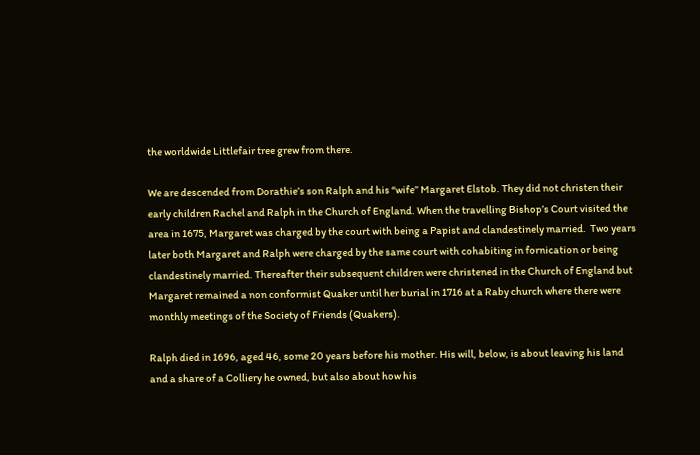the worldwide Littlefair tree grew from there.

We are descended from Dorathie’s son Ralph and his “wife” Margaret Elstob. They did not christen their early children Rachel and Ralph in the Church of England. When the travelling Bishop’s Court visited the area in 1675, Margaret was charged by the court with being a Papist and clandestinely married.  Two years later both Margaret and Ralph were charged by the same court with cohabiting in fornication or being clandestinely married. Thereafter their subsequent children were christened in the Church of England but Margaret remained a non conformist Quaker until her burial in 1716 at a Raby church where there were monthly meetings of the Society of Friends (Quakers).

Ralph died in 1696, aged 46, some 20 years before his mother. His will, below, is about leaving his land and a share of a Colliery he owned, but also about how his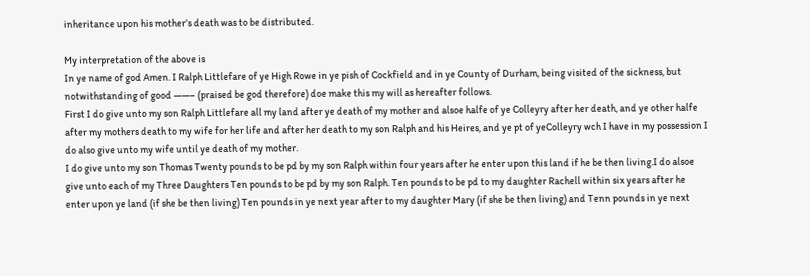inheritance upon his mother’s death was to be distributed.

My interpretation of the above is
In ye name of god Amen. I Ralph Littlefare of ye High Rowe in ye pish of Cockfield and in ye County of Durham, being visited of the sickness, but notwithstanding of good ——– (praised be god therefore) doe make this my will as hereafter follows.
First I do give unto my son Ralph Littlefare all my land after ye death of my mother and alsoe halfe of ye Colleyry after her death, and ye other halfe after my mothers death to my wife for her life and after her death to my son Ralph and his Heires, and ye pt of yeColleyry wch I have in my possession I do also give unto my wife until ye death of my mother.
I do give unto my son Thomas Twenty pounds to be pd by my son Ralph within four years after he enter upon this land if he be then living.I do alsoe give unto each of my Three Daughters Ten pounds to be pd by my son Ralph. Ten pounds to be pd to my daughter Rachell within six years after he enter upon ye land (if she be then living) Ten pounds in ye next year after to my daughter Mary (if she be then living) and Tenn pounds in ye next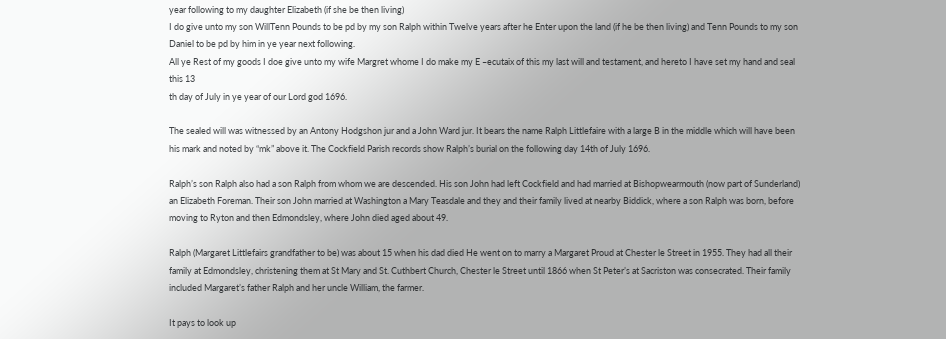year following to my daughter Elizabeth (if she be then living)
I do give unto my son WillTenn Pounds to be pd by my son Ralph within Twelve years after he Enter upon the land (if he be then living) and Tenn Pounds to my son Daniel to be pd by him in ye year next following.
All ye Rest of my goods I doe give unto my wife Margret whome I do make my E –ecutaix of this my last will and testament, and hereto I have set my hand and seal this 13
th day of July in ye year of our Lord god 1696.

The sealed will was witnessed by an Antony Hodgshon jur and a John Ward jur. It bears the name Ralph Littlefaire with a large B in the middle which will have been his mark and noted by “mk” above it. The Cockfield Parish records show Ralph’s burial on the following day 14th of July 1696.

Ralph’s son Ralph also had a son Ralph from whom we are descended. His son John had left Cockfield and had married at Bishopwearmouth (now part of Sunderland) an Elizabeth Foreman. Their son John married at Washington a Mary Teasdale and they and their family lived at nearby Biddick, where a son Ralph was born, before moving to Ryton and then Edmondsley, where John died aged about 49.

Ralph (Margaret Littlefairs grandfather to be) was about 15 when his dad died He went on to marry a Margaret Proud at Chester le Street in 1955. They had all their family at Edmondsley, christening them at St Mary and St. Cuthbert Church, Chester le Street until 1866 when St Peter’s at Sacriston was consecrated. Their family included Margaret’s father Ralph and her uncle William, the farmer.

It pays to look up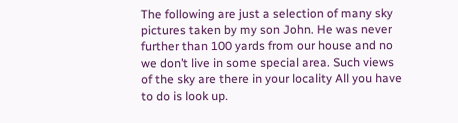The following are just a selection of many sky pictures taken by my son John. He was never further than 100 yards from our house and no we don’t live in some special area. Such views of the sky are there in your locality All you have to do is look up.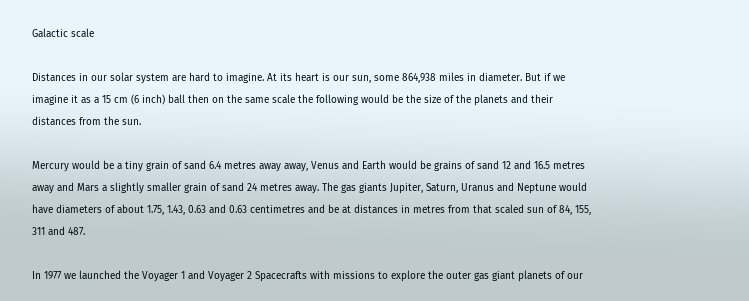Galactic scale

Distances in our solar system are hard to imagine. At its heart is our sun, some 864,938 miles in diameter. But if we imagine it as a 15 cm (6 inch) ball then on the same scale the following would be the size of the planets and their distances from the sun.

Mercury would be a tiny grain of sand 6.4 metres away away, Venus and Earth would be grains of sand 12 and 16.5 metres away and Mars a slightly smaller grain of sand 24 metres away. The gas giants Jupiter, Saturn, Uranus and Neptune would have diameters of about 1.75, 1.43, 0.63 and 0.63 centimetres and be at distances in metres from that scaled sun of 84, 155, 311 and 487.

In 1977 we launched the Voyager 1 and Voyager 2 Spacecrafts with missions to explore the outer gas giant planets of our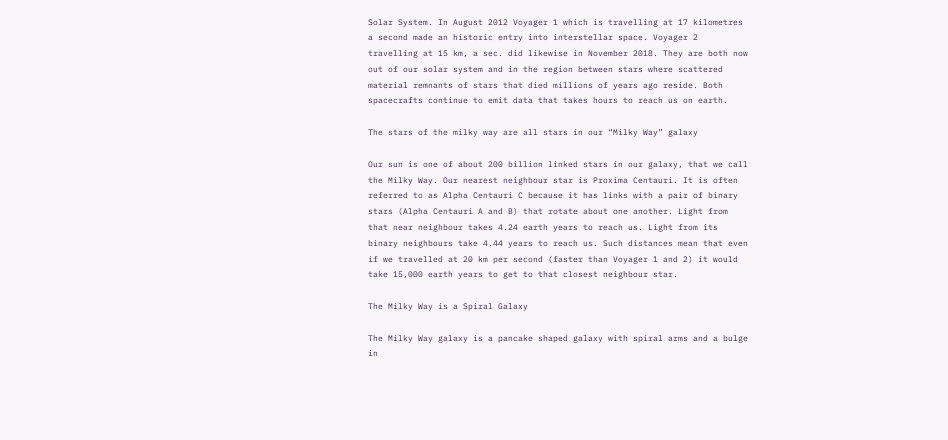Solar System. In August 2012 Voyager 1 which is travelling at 17 kilometres a second made an historic entry into interstellar space. Voyager 2 travelling at 15 km, a sec. did likewise in November 2018. They are both now out of our solar system and in the region between stars where scattered material remnants of stars that died millions of years ago reside. Both spacecrafts continue to emit data that takes hours to reach us on earth.

The stars of the milky way are all stars in our “Milky Way” galaxy

Our sun is one of about 200 billion linked stars in our galaxy, that we call the Milky Way. Our nearest neighbour star is Proxima Centauri. It is often referred to as Alpha Centauri C because it has links with a pair of binary stars (Alpha Centauri A and B) that rotate about one another. Light from that near neighbour takes 4.24 earth years to reach us. Light from its binary neighbours take 4.44 years to reach us. Such distances mean that even if we travelled at 20 km per second (faster than Voyager 1 and 2) it would take 15,000 earth years to get to that closest neighbour star.

The Milky Way is a Spiral Galaxy

The Milky Way galaxy is a pancake shaped galaxy with spiral arms and a bulge in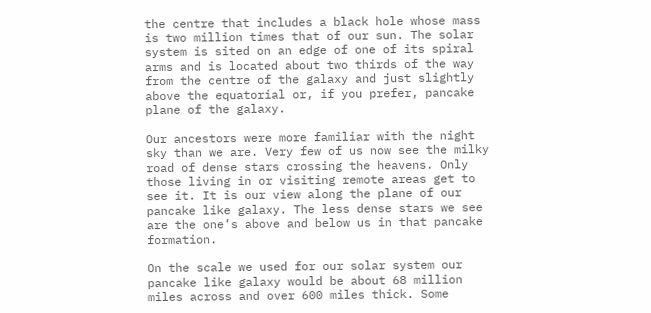the centre that includes a black hole whose mass is two million times that of our sun. The solar system is sited on an edge of one of its spiral arms and is located about two thirds of the way from the centre of the galaxy and just slightly above the equatorial or, if you prefer, pancake plane of the galaxy.

Our ancestors were more familiar with the night sky than we are. Very few of us now see the milky road of dense stars crossing the heavens. Only those living in or visiting remote areas get to see it. It is our view along the plane of our pancake like galaxy. The less dense stars we see are the one’s above and below us in that pancake formation.

On the scale we used for our solar system our pancake like galaxy would be about 68 million miles across and over 600 miles thick. Some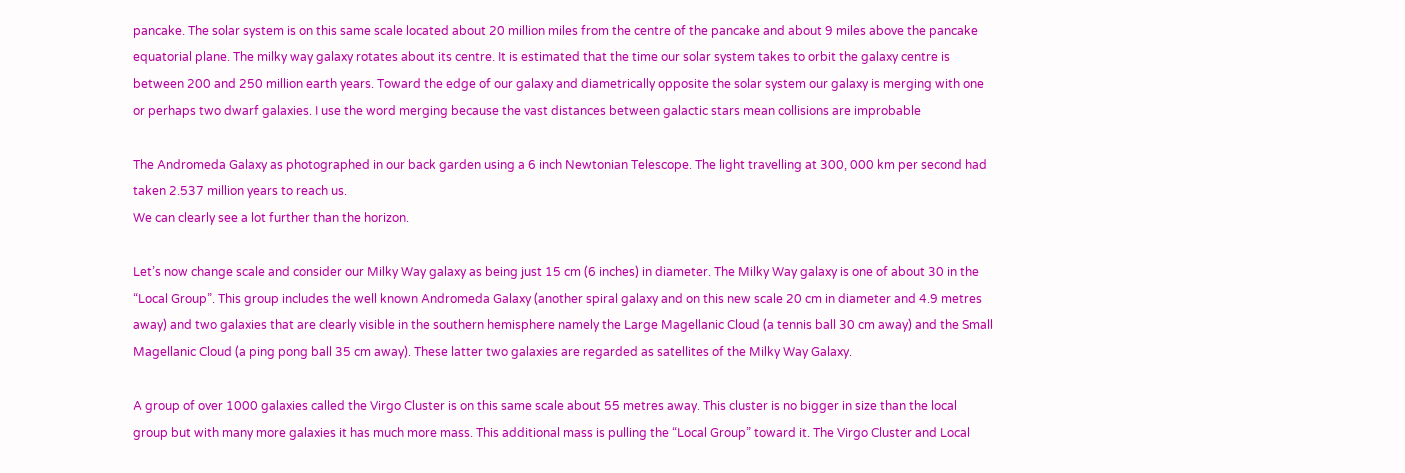pancake. The solar system is on this same scale located about 20 million miles from the centre of the pancake and about 9 miles above the pancake equatorial plane. The milky way galaxy rotates about its centre. It is estimated that the time our solar system takes to orbit the galaxy centre is between 200 and 250 million earth years. Toward the edge of our galaxy and diametrically opposite the solar system our galaxy is merging with one or perhaps two dwarf galaxies. I use the word merging because the vast distances between galactic stars mean collisions are improbable

The Andromeda Galaxy as photographed in our back garden using a 6 inch Newtonian Telescope. The light travelling at 300, 000 km per second had taken 2.537 million years to reach us.
We can clearly see a lot further than the horizon.

Let’s now change scale and consider our Milky Way galaxy as being just 15 cm (6 inches) in diameter. The Milky Way galaxy is one of about 30 in the “Local Group”. This group includes the well known Andromeda Galaxy (another spiral galaxy and on this new scale 20 cm in diameter and 4.9 metres away) and two galaxies that are clearly visible in the southern hemisphere namely the Large Magellanic Cloud (a tennis ball 30 cm away) and the Small Magellanic Cloud (a ping pong ball 35 cm away). These latter two galaxies are regarded as satellites of the Milky Way Galaxy.

A group of over 1000 galaxies called the Virgo Cluster is on this same scale about 55 metres away. This cluster is no bigger in size than the local group but with many more galaxies it has much more mass. This additional mass is pulling the “Local Group” toward it. The Virgo Cluster and Local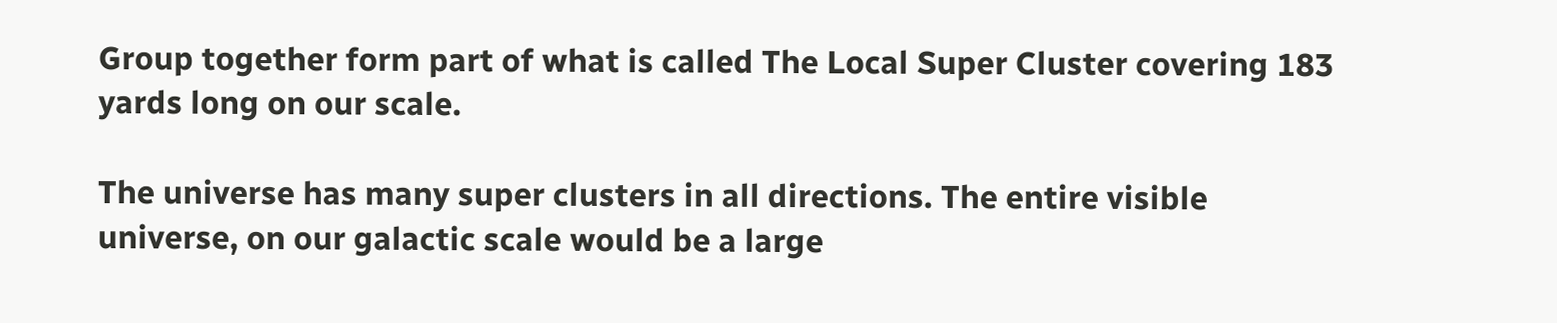Group together form part of what is called The Local Super Cluster covering 183 yards long on our scale.

The universe has many super clusters in all directions. The entire visible universe, on our galactic scale would be a large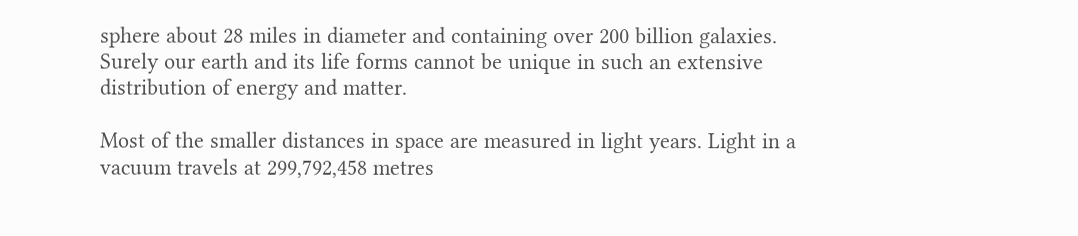sphere about 28 miles in diameter and containing over 200 billion galaxies. Surely our earth and its life forms cannot be unique in such an extensive distribution of energy and matter.

Most of the smaller distances in space are measured in light years. Light in a vacuum travels at 299,792,458 metres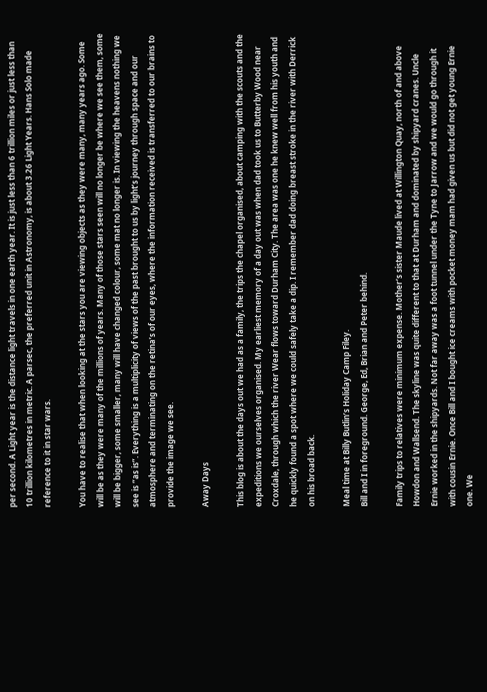per second. A Light year is the distance light travels in one earth year. It is just less than 6 trillion miles or just less than 10 trillion kilometres in metric. A parsec, the preferred unit in Astronomy, is about 3.26 Light Years. Hans Solo made reference to it in star wars.

You have to realise that when looking at the stars you are viewing objects as they were many, many years ago. Some will be as they were many of the millions of years. Many of those stars seen will no longer be where we see them, some will be bigger, some smaller, many will have changed colour, some mat no longer is. In viewing the heavens nothing we see is “as is”. Everything is a multiplicity of views of the past brought to us by light’s journey through space and our atmosphere and terminating on the retina’s of our eyes, where the information received is transferred to our brains to provide the image we see.

Away Days

This blog is about the days out we had as a family, the trips the chapel organised, about camping with the scouts and the expeditions we ourselves organised. My earliest memory of a day out was when dad took us to Butterby Wood near Croxdale, through which the river Wear flows toward Durham City. The area was one he knew well from his youth and he quickly found a spot where we could safely take a dip. I remember dad doing breast stroke in the river with Derrick on his broad back.

Meal time at Billy Butlin’s Holiday Camp Filey.
Bill and I in foreground. George, Ed, Brian and Peter behind.

Family trips to relatives were minimum expense. Mother’s sister Maude lived at Willington Quay, north of and above Howdon and Wallsend. The skyline was quite different to that at Durham and dominated by shipyard cranes. Uncle Ernie worked in the shipyards. Not far away was a foot tunnel under the Tyne to Jarrow and we would go through it with cousin Ernie. Once Bill and I bought ice creams with pocket money mam had given us but did not get young Ernie one. We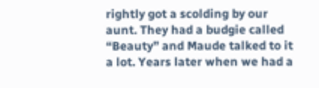rightly got a scolding by our aunt. They had a budgie called “Beauty” and Maude talked to it a lot. Years later when we had a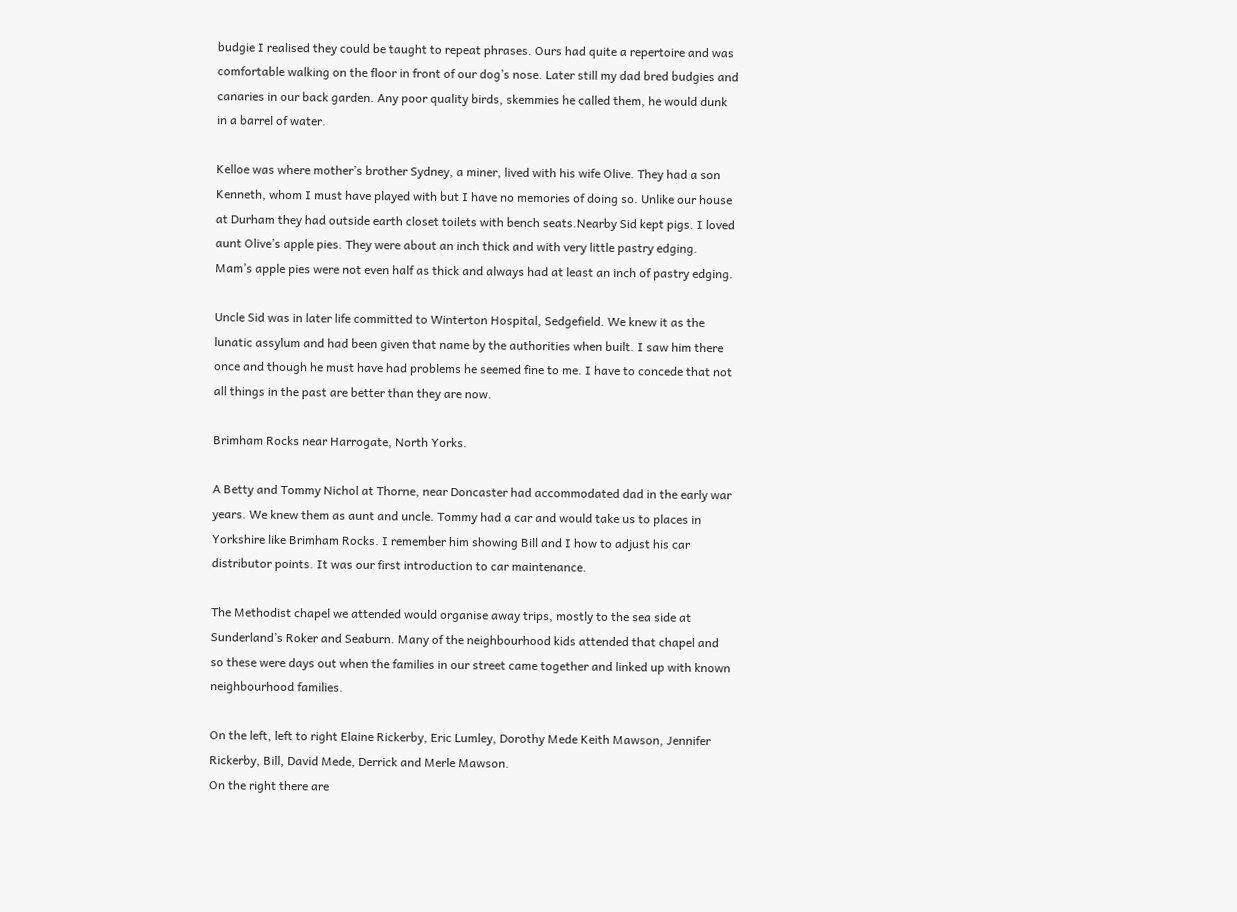budgie I realised they could be taught to repeat phrases. Ours had quite a repertoire and was comfortable walking on the floor in front of our dog’s nose. Later still my dad bred budgies and canaries in our back garden. Any poor quality birds, skemmies he called them, he would dunk in a barrel of water.

Kelloe was where mother’s brother Sydney, a miner, lived with his wife Olive. They had a son Kenneth, whom I must have played with but I have no memories of doing so. Unlike our house at Durham they had outside earth closet toilets with bench seats.Nearby Sid kept pigs. I loved aunt Olive’s apple pies. They were about an inch thick and with very little pastry edging. Mam’s apple pies were not even half as thick and always had at least an inch of pastry edging.

Uncle Sid was in later life committed to Winterton Hospital, Sedgefield. We knew it as the lunatic assylum and had been given that name by the authorities when built. I saw him there once and though he must have had problems he seemed fine to me. I have to concede that not all things in the past are better than they are now.

Brimham Rocks near Harrogate, North Yorks.

A Betty and Tommy Nichol at Thorne, near Doncaster had accommodated dad in the early war years. We knew them as aunt and uncle. Tommy had a car and would take us to places in Yorkshire like Brimham Rocks. I remember him showing Bill and I how to adjust his car distributor points. It was our first introduction to car maintenance.

The Methodist chapel we attended would organise away trips, mostly to the sea side at Sunderland’s Roker and Seaburn. Many of the neighbourhood kids attended that chapel and so these were days out when the families in our street came together and linked up with known neighbourhood families.

On the left, left to right Elaine Rickerby, Eric Lumley, Dorothy Mede Keith Mawson, Jennifer Rickerby, Bill, David Mede, Derrick and Merle Mawson.
On the right there are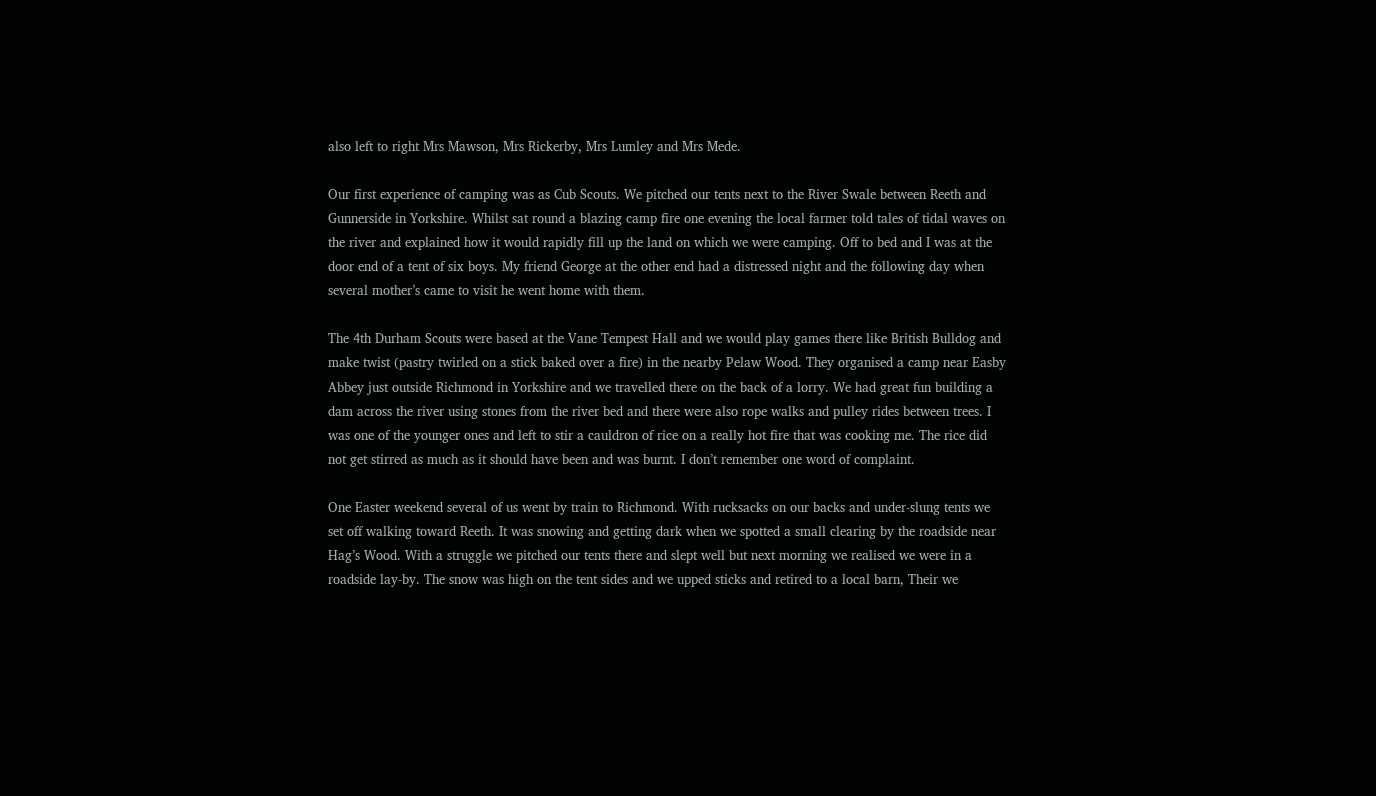also left to right Mrs Mawson, Mrs Rickerby, Mrs Lumley and Mrs Mede.

Our first experience of camping was as Cub Scouts. We pitched our tents next to the River Swale between Reeth and Gunnerside in Yorkshire. Whilst sat round a blazing camp fire one evening the local farmer told tales of tidal waves on the river and explained how it would rapidly fill up the land on which we were camping. Off to bed and I was at the door end of a tent of six boys. My friend George at the other end had a distressed night and the following day when several mother’s came to visit he went home with them.

The 4th Durham Scouts were based at the Vane Tempest Hall and we would play games there like British Bulldog and make twist (pastry twirled on a stick baked over a fire) in the nearby Pelaw Wood. They organised a camp near Easby Abbey just outside Richmond in Yorkshire and we travelled there on the back of a lorry. We had great fun building a dam across the river using stones from the river bed and there were also rope walks and pulley rides between trees. I was one of the younger ones and left to stir a cauldron of rice on a really hot fire that was cooking me. The rice did not get stirred as much as it should have been and was burnt. I don’t remember one word of complaint.

One Easter weekend several of us went by train to Richmond. With rucksacks on our backs and under-slung tents we set off walking toward Reeth. It was snowing and getting dark when we spotted a small clearing by the roadside near Hag’s Wood. With a struggle we pitched our tents there and slept well but next morning we realised we were in a roadside lay-by. The snow was high on the tent sides and we upped sticks and retired to a local barn, Their we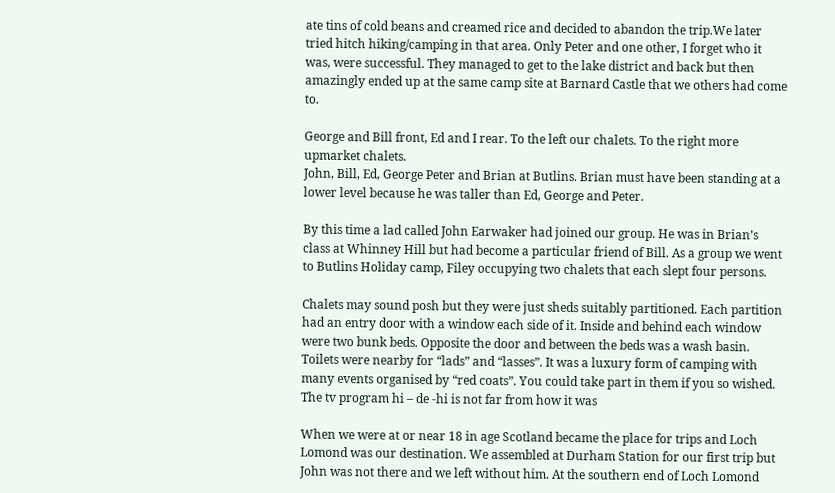ate tins of cold beans and creamed rice and decided to abandon the trip.We later tried hitch hiking/camping in that area. Only Peter and one other, I forget who it was, were successful. They managed to get to the lake district and back but then amazingly ended up at the same camp site at Barnard Castle that we others had come to.

George and Bill front, Ed and I rear. To the left our chalets. To the right more upmarket chalets.
John, Bill, Ed, George Peter and Brian at Butlins. Brian must have been standing at a lower level because he was taller than Ed, George and Peter.

By this time a lad called John Earwaker had joined our group. He was in Brian’s class at Whinney Hill but had become a particular friend of Bill. As a group we went to Butlins Holiday camp, Filey occupying two chalets that each slept four persons.

Chalets may sound posh but they were just sheds suitably partitioned. Each partition had an entry door with a window each side of it. Inside and behind each window were two bunk beds. Opposite the door and between the beds was a wash basin. Toilets were nearby for “lads” and “lasses”. It was a luxury form of camping with many events organised by “red coats”. You could take part in them if you so wished. The tv program hi – de -hi is not far from how it was

When we were at or near 18 in age Scotland became the place for trips and Loch Lomond was our destination. We assembled at Durham Station for our first trip but John was not there and we left without him. At the southern end of Loch Lomond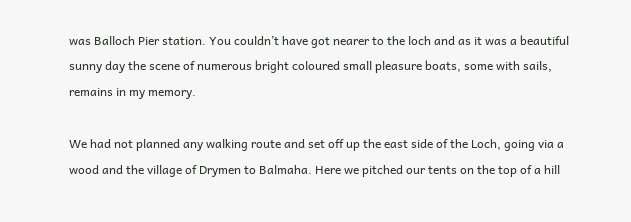was Balloch Pier station. You couldn’t have got nearer to the loch and as it was a beautiful sunny day the scene of numerous bright coloured small pleasure boats, some with sails, remains in my memory.

We had not planned any walking route and set off up the east side of the Loch, going via a wood and the village of Drymen to Balmaha. Here we pitched our tents on the top of a hill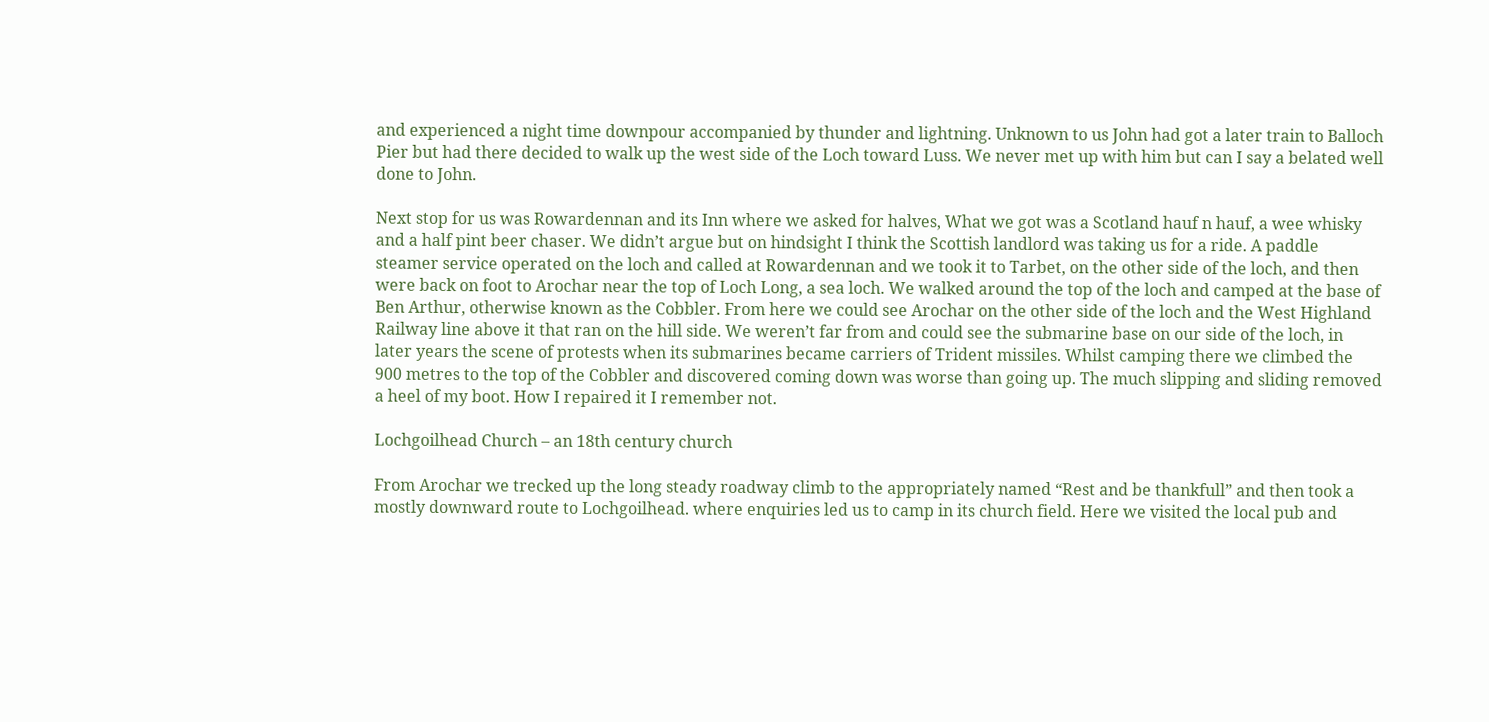and experienced a night time downpour accompanied by thunder and lightning. Unknown to us John had got a later train to Balloch Pier but had there decided to walk up the west side of the Loch toward Luss. We never met up with him but can I say a belated well done to John.

Next stop for us was Rowardennan and its Inn where we asked for halves, What we got was a Scotland hauf n hauf, a wee whisky and a half pint beer chaser. We didn’t argue but on hindsight I think the Scottish landlord was taking us for a ride. A paddle steamer service operated on the loch and called at Rowardennan and we took it to Tarbet, on the other side of the loch, and then were back on foot to Arochar near the top of Loch Long, a sea loch. We walked around the top of the loch and camped at the base of Ben Arthur, otherwise known as the Cobbler. From here we could see Arochar on the other side of the loch and the West Highland Railway line above it that ran on the hill side. We weren’t far from and could see the submarine base on our side of the loch, in later years the scene of protests when its submarines became carriers of Trident missiles. Whilst camping there we climbed the 900 metres to the top of the Cobbler and discovered coming down was worse than going up. The much slipping and sliding removed a heel of my boot. How I repaired it I remember not.

Lochgoilhead Church – an 18th century church

From Arochar we trecked up the long steady roadway climb to the appropriately named “Rest and be thankfull” and then took a mostly downward route to Lochgoilhead. where enquiries led us to camp in its church field. Here we visited the local pub and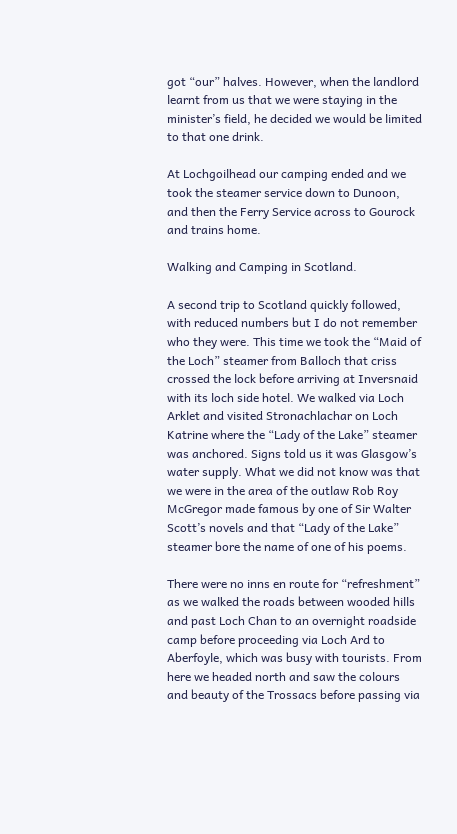got “our” halves. However, when the landlord learnt from us that we were staying in the minister’s field, he decided we would be limited to that one drink.

At Lochgoilhead our camping ended and we took the steamer service down to Dunoon, and then the Ferry Service across to Gourock and trains home.

Walking and Camping in Scotland.

A second trip to Scotland quickly followed, with reduced numbers but I do not remember who they were. This time we took the “Maid of the Loch” steamer from Balloch that criss crossed the lock before arriving at Inversnaid with its loch side hotel. We walked via Loch Arklet and visited Stronachlachar on Loch Katrine where the “Lady of the Lake” steamer was anchored. Signs told us it was Glasgow’s water supply. What we did not know was that we were in the area of the outlaw Rob Roy McGregor made famous by one of Sir Walter Scott’s novels and that “Lady of the Lake” steamer bore the name of one of his poems.

There were no inns en route for “refreshment” as we walked the roads between wooded hills and past Loch Chan to an overnight roadside camp before proceeding via Loch Ard to Aberfoyle, which was busy with tourists. From here we headed north and saw the colours and beauty of the Trossacs before passing via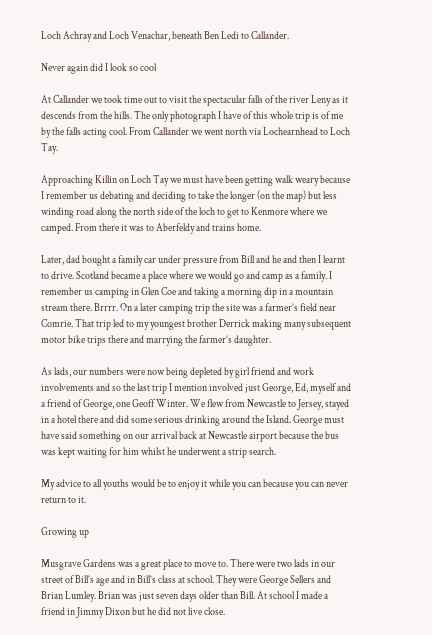Loch Achray and Loch Venachar, beneath Ben Ledi to Callander.

Never again did I look so cool

At Callander we took time out to visit the spectacular falls of the river Leny as it descends from the hills. The only photograph I have of this whole trip is of me by the falls acting cool. From Callander we went north via Lochearnhead to Loch Tay.

Approaching Killin on Loch Tay we must have been getting walk weary because I remember us debating and deciding to take the longer (on the map) but less winding road along the north side of the loch to get to Kenmore where we camped. From there it was to Aberfeldy and trains home.

Later, dad bought a family car under pressure from Bill and he and then I learnt to drive. Scotland became a place where we would go and camp as a family. I remember us camping in Glen Coe and taking a morning dip in a mountain stream there. Brrrr. On a later camping trip the site was a farmer’s field near Comrie. That trip led to my youngest brother Derrick making many subsequent motor bike trips there and marrying the farmer’s daughter.

As lads, our numbers were now being depleted by girl friend and work involvements and so the last trip I mention involved just George, Ed, myself and a friend of George, one Geoff Winter. We flew from Newcastle to Jersey, stayed in a hotel there and did some serious drinking around the Island. George must have said something on our arrival back at Newcastle airport because the bus was kept waiting for him whilst he underwent a strip search.

My advice to all youths would be to enjoy it while you can because you can never return to it.

Growing up

Musgrave Gardens was a great place to move to. There were two lads in our street of Bill’s age and in Bill’s class at school. They were George Sellers and Brian Lumley. Brian was just seven days older than Bill. At school I made a friend in Jimmy Dixon but he did not live close.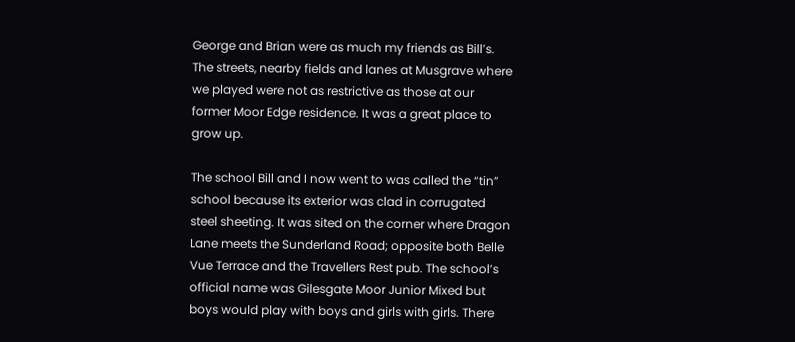George and Brian were as much my friends as Bill’s. The streets, nearby fields and lanes at Musgrave where we played were not as restrictive as those at our former Moor Edge residence. It was a great place to grow up.

The school Bill and I now went to was called the “tin” school because its exterior was clad in corrugated steel sheeting. It was sited on the corner where Dragon Lane meets the Sunderland Road; opposite both Belle Vue Terrace and the Travellers Rest pub. The school’s official name was Gilesgate Moor Junior Mixed but boys would play with boys and girls with girls. There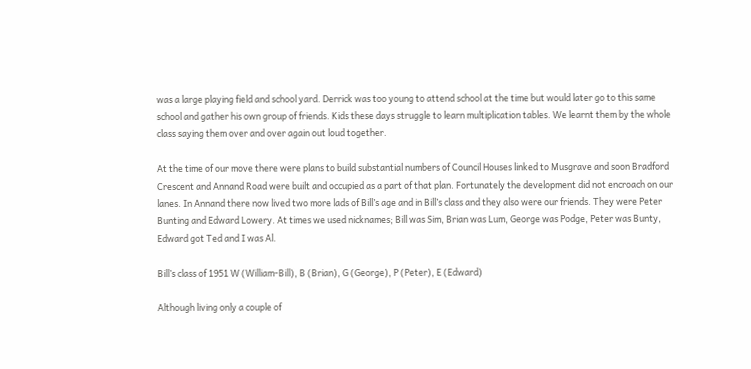was a large playing field and school yard. Derrick was too young to attend school at the time but would later go to this same school and gather his own group of friends. Kids these days struggle to learn multiplication tables. We learnt them by the whole class saying them over and over again out loud together.

At the time of our move there were plans to build substantial numbers of Council Houses linked to Musgrave and soon Bradford Crescent and Annand Road were built and occupied as a part of that plan. Fortunately the development did not encroach on our lanes. In Annand there now lived two more lads of Bill’s age and in Bill’s class and they also were our friends. They were Peter Bunting and Edward Lowery. At times we used nicknames; Bill was Sim, Brian was Lum, George was Podge, Peter was Bunty, Edward got Ted and I was Al.

Bill’s class of 1951 W (William-Bill), B (Brian), G (George), P (Peter), E (Edward)

Although living only a couple of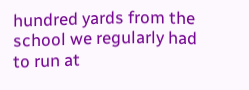hundred yards from the school we regularly had to run at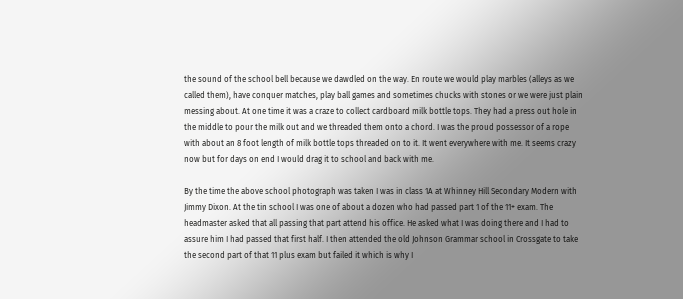the sound of the school bell because we dawdled on the way. En route we would play marbles (alleys as we called them), have conquer matches, play ball games and sometimes chucks with stones or we were just plain messing about. At one time it was a craze to collect cardboard milk bottle tops. They had a press out hole in the middle to pour the milk out and we threaded them onto a chord. I was the proud possessor of a rope with about an 8 foot length of milk bottle tops threaded on to it. It went everywhere with me. It seems crazy now but for days on end I would drag it to school and back with me.

By the time the above school photograph was taken I was in class 1A at Whinney Hill Secondary Modern with Jimmy Dixon. At the tin school I was one of about a dozen who had passed part 1 of the 11+ exam. The headmaster asked that all passing that part attend his office. He asked what I was doing there and I had to assure him I had passed that first half. I then attended the old Johnson Grammar school in Crossgate to take the second part of that 11 plus exam but failed it which is why I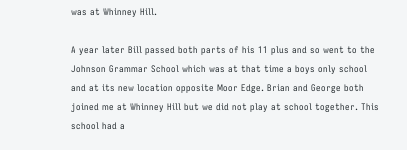was at Whinney Hill.

A year later Bill passed both parts of his 11 plus and so went to the Johnson Grammar School which was at that time a boys only school and at its new location opposite Moor Edge. Brian and George both joined me at Whinney Hill but we did not play at school together. This school had a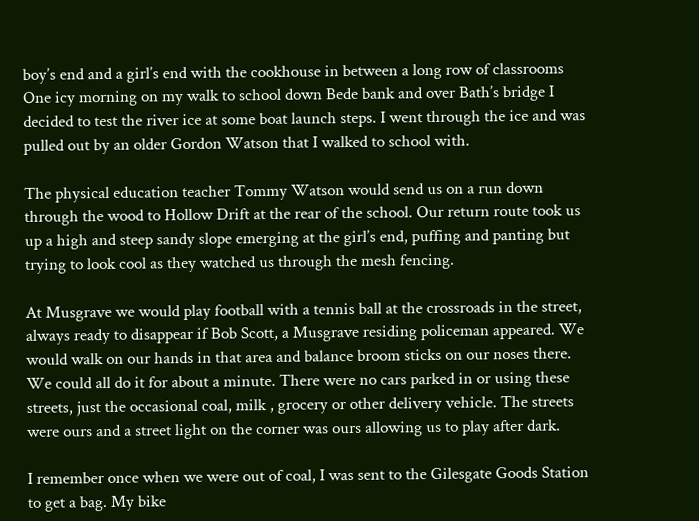boy’s end and a girl’s end with the cookhouse in between a long row of classrooms One icy morning on my walk to school down Bede bank and over Bath’s bridge I decided to test the river ice at some boat launch steps. I went through the ice and was pulled out by an older Gordon Watson that I walked to school with.

The physical education teacher Tommy Watson would send us on a run down through the wood to Hollow Drift at the rear of the school. Our return route took us up a high and steep sandy slope emerging at the girl’s end, puffing and panting but trying to look cool as they watched us through the mesh fencing.

At Musgrave we would play football with a tennis ball at the crossroads in the street, always ready to disappear if Bob Scott, a Musgrave residing policeman appeared. We would walk on our hands in that area and balance broom sticks on our noses there. We could all do it for about a minute. There were no cars parked in or using these streets, just the occasional coal, milk , grocery or other delivery vehicle. The streets were ours and a street light on the corner was ours allowing us to play after dark.

I remember once when we were out of coal, I was sent to the Gilesgate Goods Station to get a bag. My bike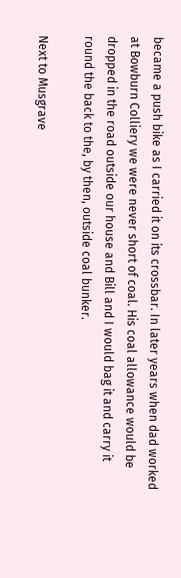became a push bike as I carried it on its crossbar. In later years when dad worked at Bowburn Colliery we were never short of coal. His coal allowance would be dropped in the road outside our house and Bill and I would bag it and carry it round the back to the, by then, outside coal bunker.

Next to Musgrave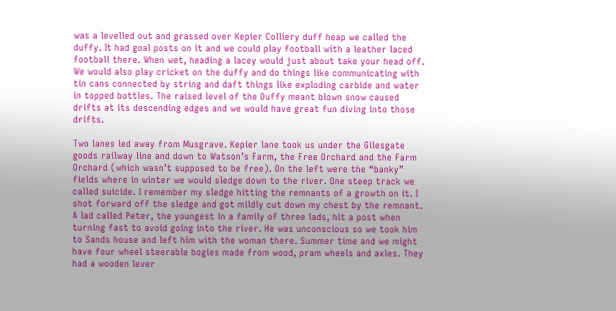was a levelled out and grassed over Kepier Colliery duff heap we called the duffy. It had goal posts on it and we could play football with a leather laced football there. When wet, heading a lacey would just about take your head off. We would also play cricket on the duffy and do things like communicating with tin cans connected by string and daft things like exploding carbide and water in topped bottles. The raised level of the Duffy meant blown snow caused drifts at its descending edges and we would have great fun diving into those drifts.

Two lanes led away from Musgrave. Kepier lane took us under the Gilesgate goods railway line and down to Watson’s Farm, the Free Orchard and the Farm Orchard (which wasn’t supposed to be free). On the left were the “banky” fields where in winter we would sledge down to the river. One steep track we called suicide. I remember my sledge hitting the remnants of a growth on it. I shot forward off the sledge and got mildly cut down my chest by the remnant. A lad called Peter, the youngest in a family of three lads, hit a post when turning fast to avoid going into the river. He was unconscious so we took him to Sands house and left him with the woman there. Summer time and we might have four wheel steerable bogies made from wood, pram wheels and axles. They had a wooden lever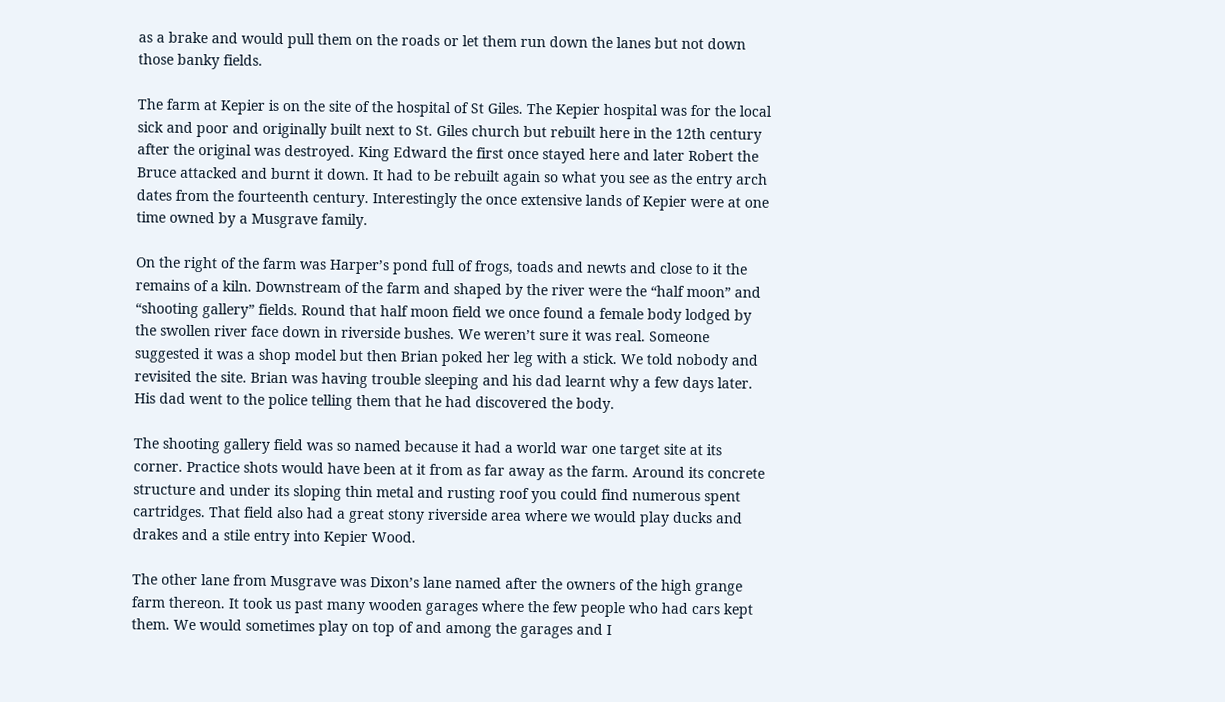as a brake and would pull them on the roads or let them run down the lanes but not down those banky fields.

The farm at Kepier is on the site of the hospital of St Giles. The Kepier hospital was for the local sick and poor and originally built next to St. Giles church but rebuilt here in the 12th century after the original was destroyed. King Edward the first once stayed here and later Robert the Bruce attacked and burnt it down. It had to be rebuilt again so what you see as the entry arch dates from the fourteenth century. Interestingly the once extensive lands of Kepier were at one time owned by a Musgrave family.

On the right of the farm was Harper’s pond full of frogs, toads and newts and close to it the remains of a kiln. Downstream of the farm and shaped by the river were the “half moon” and “shooting gallery” fields. Round that half moon field we once found a female body lodged by the swollen river face down in riverside bushes. We weren’t sure it was real. Someone suggested it was a shop model but then Brian poked her leg with a stick. We told nobody and revisited the site. Brian was having trouble sleeping and his dad learnt why a few days later. His dad went to the police telling them that he had discovered the body.

The shooting gallery field was so named because it had a world war one target site at its corner. Practice shots would have been at it from as far away as the farm. Around its concrete structure and under its sloping thin metal and rusting roof you could find numerous spent cartridges. That field also had a great stony riverside area where we would play ducks and drakes and a stile entry into Kepier Wood.

The other lane from Musgrave was Dixon’s lane named after the owners of the high grange farm thereon. It took us past many wooden garages where the few people who had cars kept them. We would sometimes play on top of and among the garages and I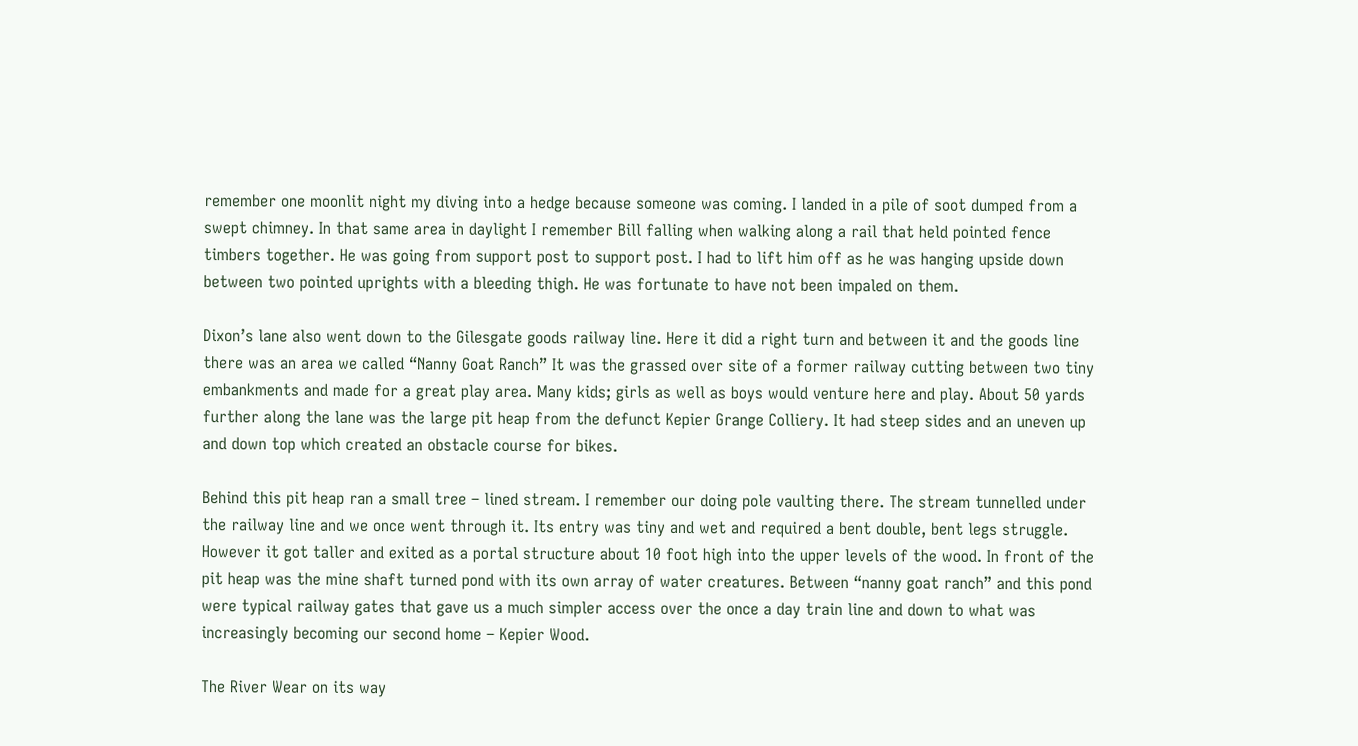remember one moonlit night my diving into a hedge because someone was coming. I landed in a pile of soot dumped from a swept chimney. In that same area in daylight I remember Bill falling when walking along a rail that held pointed fence timbers together. He was going from support post to support post. I had to lift him off as he was hanging upside down between two pointed uprights with a bleeding thigh. He was fortunate to have not been impaled on them.

Dixon’s lane also went down to the Gilesgate goods railway line. Here it did a right turn and between it and the goods line there was an area we called “Nanny Goat Ranch” It was the grassed over site of a former railway cutting between two tiny embankments and made for a great play area. Many kids; girls as well as boys would venture here and play. About 50 yards further along the lane was the large pit heap from the defunct Kepier Grange Colliery. It had steep sides and an uneven up and down top which created an obstacle course for bikes.

Behind this pit heap ran a small tree – lined stream. I remember our doing pole vaulting there. The stream tunnelled under the railway line and we once went through it. Its entry was tiny and wet and required a bent double, bent legs struggle. However it got taller and exited as a portal structure about 10 foot high into the upper levels of the wood. In front of the pit heap was the mine shaft turned pond with its own array of water creatures. Between “nanny goat ranch” and this pond were typical railway gates that gave us a much simpler access over the once a day train line and down to what was increasingly becoming our second home – Kepier Wood.

The River Wear on its way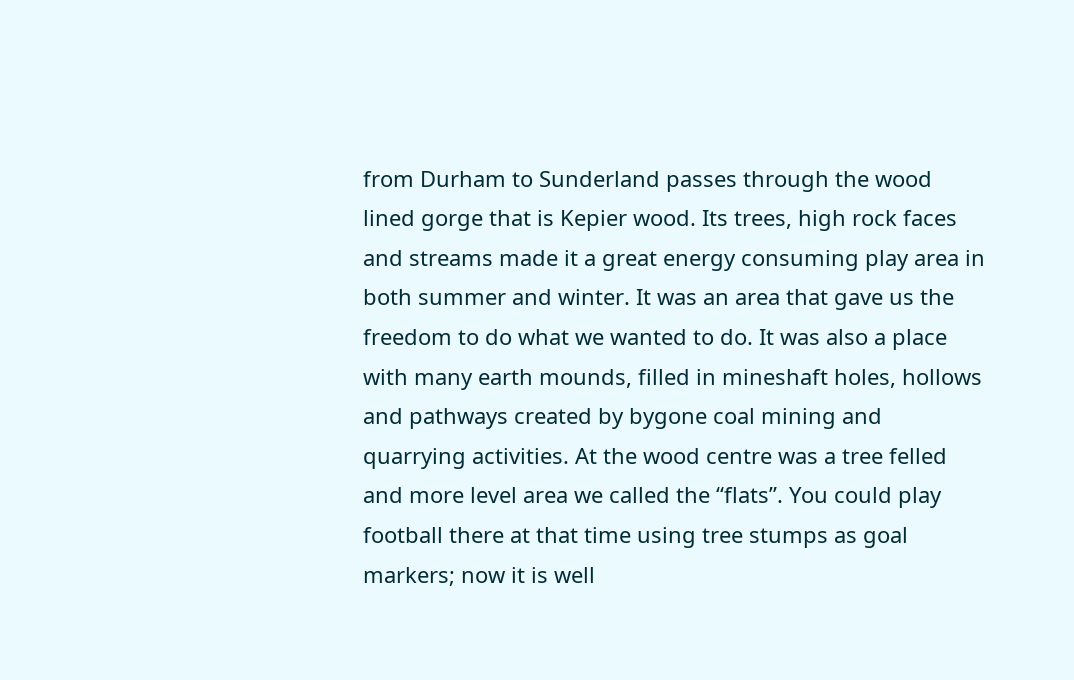from Durham to Sunderland passes through the wood lined gorge that is Kepier wood. Its trees, high rock faces and streams made it a great energy consuming play area in both summer and winter. It was an area that gave us the freedom to do what we wanted to do. It was also a place with many earth mounds, filled in mineshaft holes, hollows and pathways created by bygone coal mining and quarrying activities. At the wood centre was a tree felled and more level area we called the “flats”. You could play football there at that time using tree stumps as goal markers; now it is well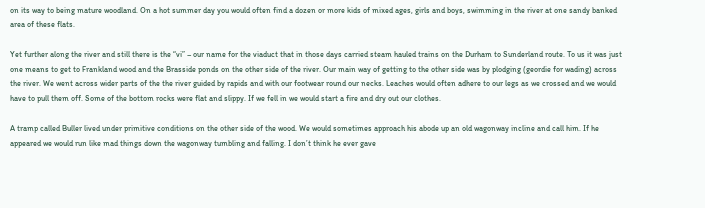on its way to being mature woodland. On a hot summer day you would often find a dozen or more kids of mixed ages, girls and boys, swimming in the river at one sandy banked area of these flats.

Yet further along the river and still there is the “vi” – our name for the viaduct that in those days carried steam hauled trains on the Durham to Sunderland route. To us it was just one means to get to Frankland wood and the Brasside ponds on the other side of the river. Our main way of getting to the other side was by plodging (geordie for wading) across the river. We went across wider parts of the the river guided by rapids and with our footwear round our necks. Leaches would often adhere to our legs as we crossed and we would have to pull them off. Some of the bottom rocks were flat and slippy. If we fell in we would start a fire and dry out our clothes.

A tramp called Buller lived under primitive conditions on the other side of the wood. We would sometimes approach his abode up an old wagonway incline and call him. If he appeared we would run like mad things down the wagonway tumbling and falling. I don’t think he ever gave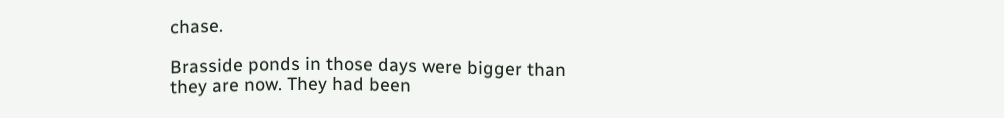chase.

Brasside ponds in those days were bigger than they are now. They had been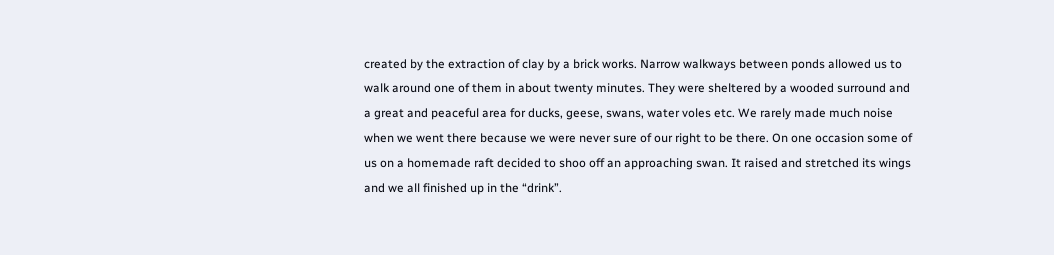created by the extraction of clay by a brick works. Narrow walkways between ponds allowed us to walk around one of them in about twenty minutes. They were sheltered by a wooded surround and a great and peaceful area for ducks, geese, swans, water voles etc. We rarely made much noise when we went there because we were never sure of our right to be there. On one occasion some of us on a homemade raft decided to shoo off an approaching swan. It raised and stretched its wings and we all finished up in the “drink”.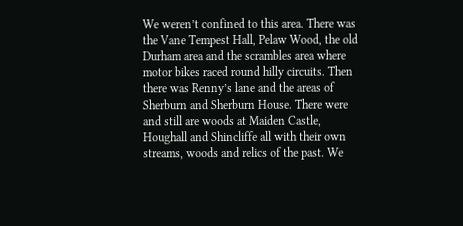We weren’t confined to this area. There was the Vane Tempest Hall, Pelaw Wood, the old Durham area and the scrambles area where motor bikes raced round hilly circuits. Then there was Renny’s lane and the areas of Sherburn and Sherburn House. There were and still are woods at Maiden Castle, Houghall and Shincliffe all with their own streams, woods and relics of the past. We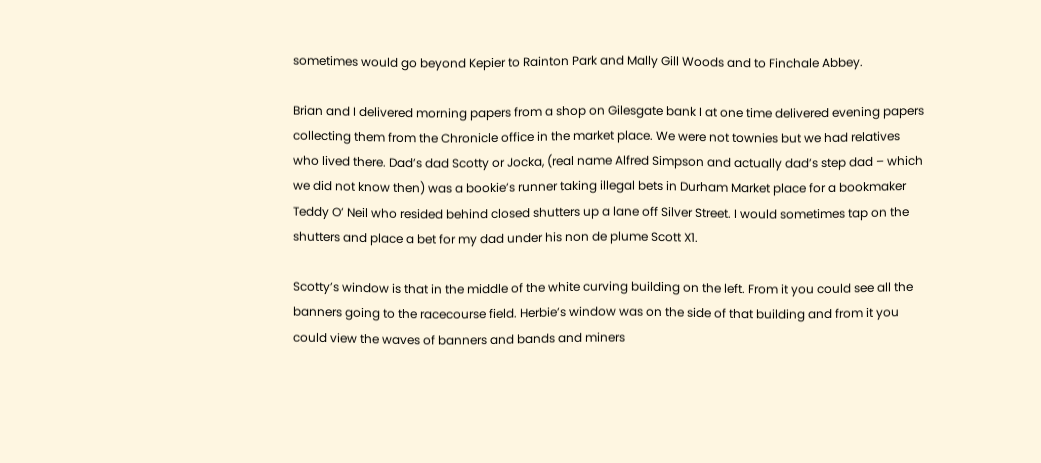sometimes would go beyond Kepier to Rainton Park and Mally Gill Woods and to Finchale Abbey.

Brian and I delivered morning papers from a shop on Gilesgate bank I at one time delivered evening papers collecting them from the Chronicle office in the market place. We were not townies but we had relatives who lived there. Dad’s dad Scotty or Jocka, (real name Alfred Simpson and actually dad’s step dad – which we did not know then) was a bookie’s runner taking illegal bets in Durham Market place for a bookmaker Teddy O’ Neil who resided behind closed shutters up a lane off Silver Street. I would sometimes tap on the shutters and place a bet for my dad under his non de plume Scott X1.

Scotty’s window is that in the middle of the white curving building on the left. From it you could see all the banners going to the racecourse field. Herbie’s window was on the side of that building and from it you could view the waves of banners and bands and miners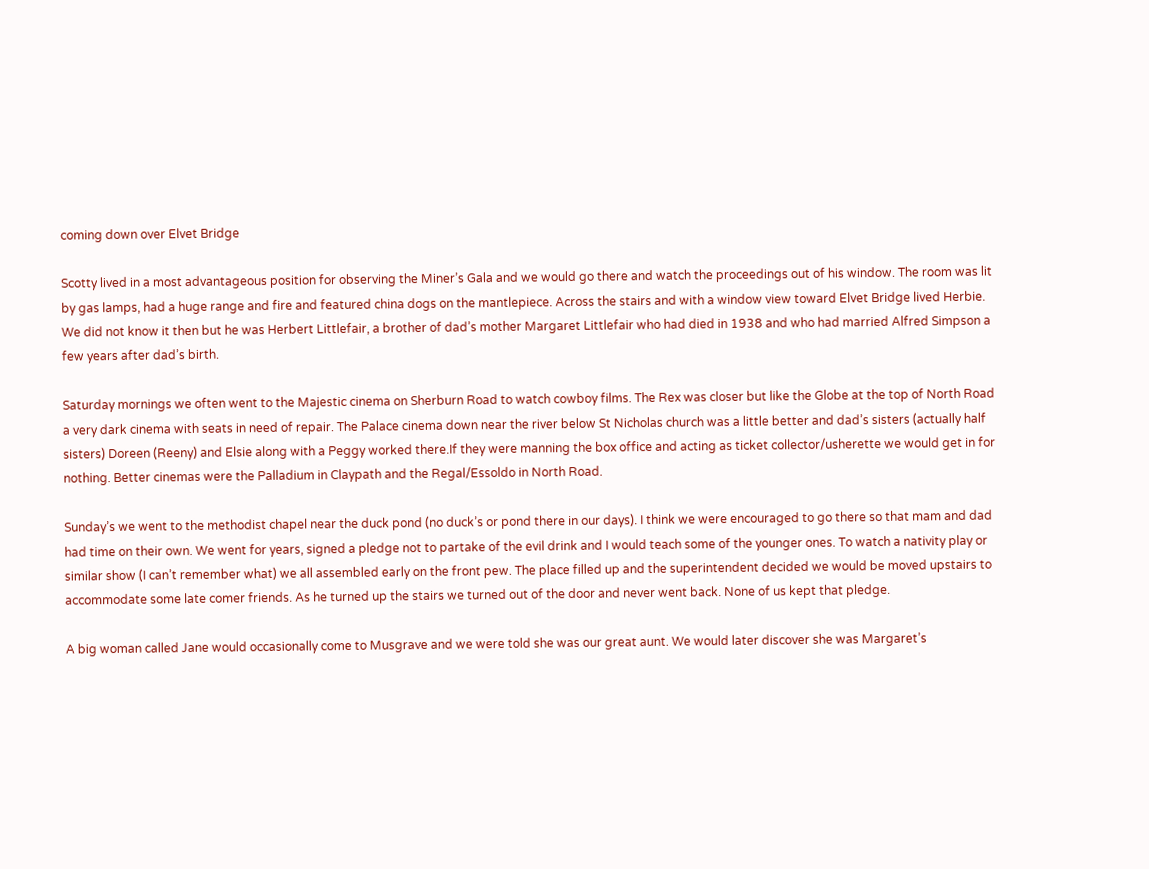coming down over Elvet Bridge

Scotty lived in a most advantageous position for observing the Miner’s Gala and we would go there and watch the proceedings out of his window. The room was lit by gas lamps, had a huge range and fire and featured china dogs on the mantlepiece. Across the stairs and with a window view toward Elvet Bridge lived Herbie. We did not know it then but he was Herbert Littlefair, a brother of dad’s mother Margaret Littlefair who had died in 1938 and who had married Alfred Simpson a few years after dad’s birth.

Saturday mornings we often went to the Majestic cinema on Sherburn Road to watch cowboy films. The Rex was closer but like the Globe at the top of North Road a very dark cinema with seats in need of repair. The Palace cinema down near the river below St Nicholas church was a little better and dad’s sisters (actually half sisters) Doreen (Reeny) and Elsie along with a Peggy worked there.If they were manning the box office and acting as ticket collector/usherette we would get in for nothing. Better cinemas were the Palladium in Claypath and the Regal/Essoldo in North Road.

Sunday’s we went to the methodist chapel near the duck pond (no duck’s or pond there in our days). I think we were encouraged to go there so that mam and dad had time on their own. We went for years, signed a pledge not to partake of the evil drink and I would teach some of the younger ones. To watch a nativity play or similar show (I can’t remember what) we all assembled early on the front pew. The place filled up and the superintendent decided we would be moved upstairs to accommodate some late comer friends. As he turned up the stairs we turned out of the door and never went back. None of us kept that pledge.

A big woman called Jane would occasionally come to Musgrave and we were told she was our great aunt. We would later discover she was Margaret’s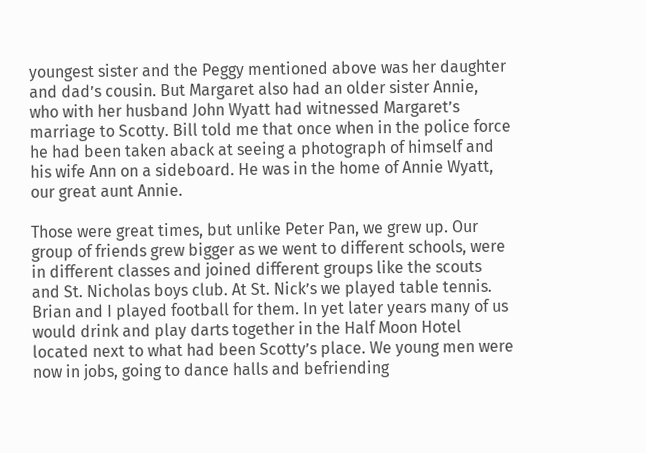youngest sister and the Peggy mentioned above was her daughter and dad’s cousin. But Margaret also had an older sister Annie, who with her husband John Wyatt had witnessed Margaret’s marriage to Scotty. Bill told me that once when in the police force he had been taken aback at seeing a photograph of himself and his wife Ann on a sideboard. He was in the home of Annie Wyatt, our great aunt Annie.

Those were great times, but unlike Peter Pan, we grew up. Our group of friends grew bigger as we went to different schools, were in different classes and joined different groups like the scouts and St. Nicholas boys club. At St. Nick’s we played table tennis. Brian and I played football for them. In yet later years many of us would drink and play darts together in the Half Moon Hotel located next to what had been Scotty’s place. We young men were now in jobs, going to dance halls and befriending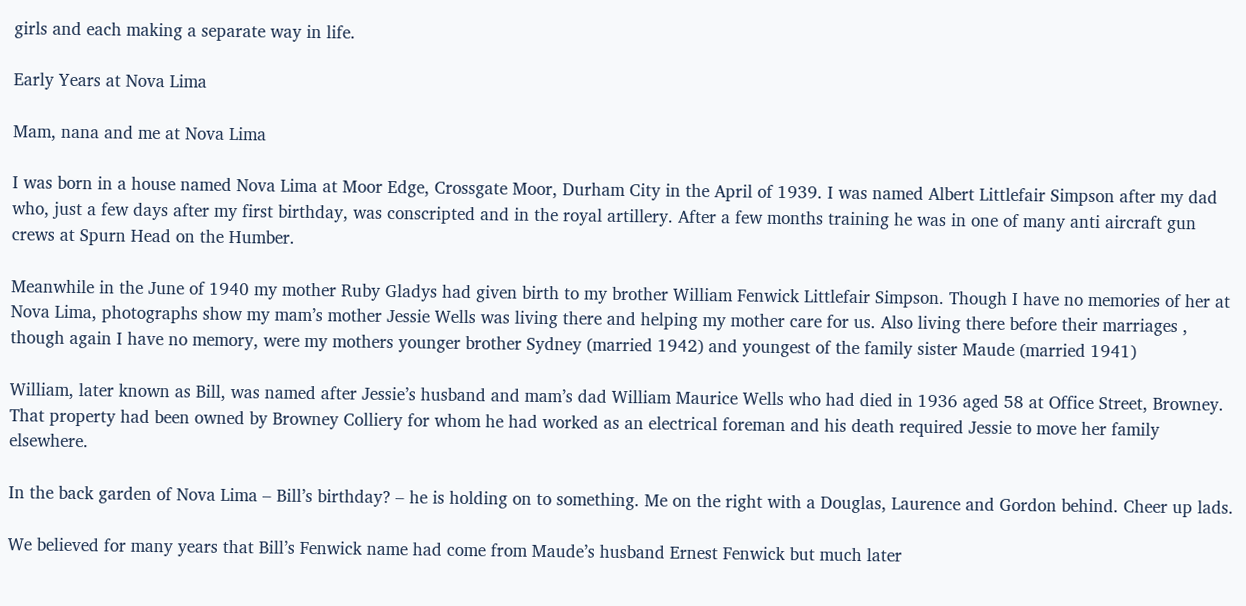girls and each making a separate way in life.

Early Years at Nova Lima

Mam, nana and me at Nova Lima

I was born in a house named Nova Lima at Moor Edge, Crossgate Moor, Durham City in the April of 1939. I was named Albert Littlefair Simpson after my dad who, just a few days after my first birthday, was conscripted and in the royal artillery. After a few months training he was in one of many anti aircraft gun crews at Spurn Head on the Humber.

Meanwhile in the June of 1940 my mother Ruby Gladys had given birth to my brother William Fenwick Littlefair Simpson. Though I have no memories of her at Nova Lima, photographs show my mam’s mother Jessie Wells was living there and helping my mother care for us. Also living there before their marriages , though again I have no memory, were my mothers younger brother Sydney (married 1942) and youngest of the family sister Maude (married 1941)

William, later known as Bill, was named after Jessie’s husband and mam’s dad William Maurice Wells who had died in 1936 aged 58 at Office Street, Browney. That property had been owned by Browney Colliery for whom he had worked as an electrical foreman and his death required Jessie to move her family elsewhere.

In the back garden of Nova Lima – Bill’s birthday? – he is holding on to something. Me on the right with a Douglas, Laurence and Gordon behind. Cheer up lads.

We believed for many years that Bill’s Fenwick name had come from Maude’s husband Ernest Fenwick but much later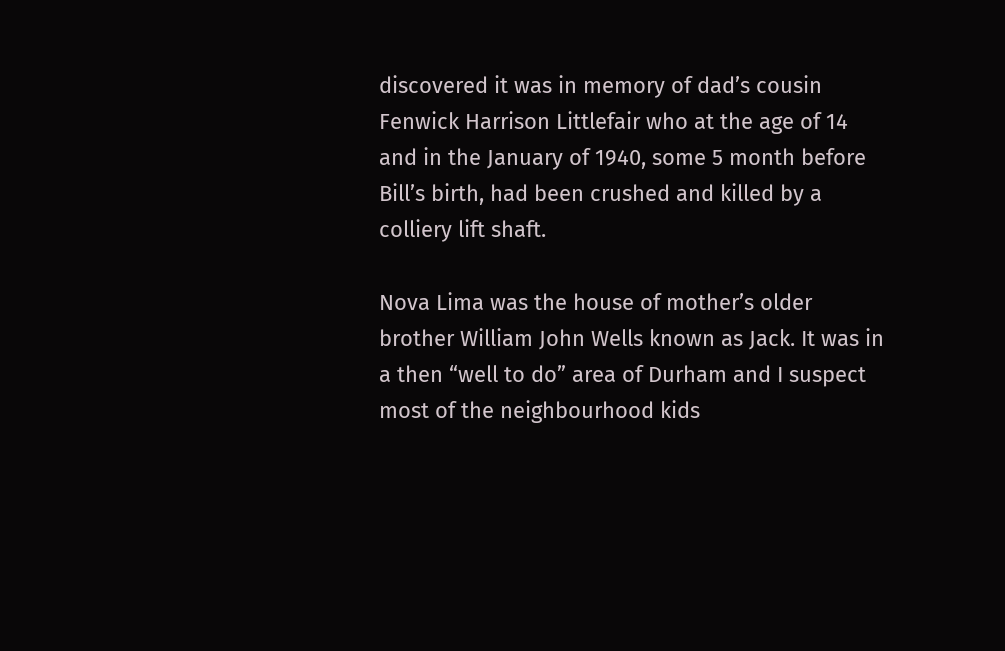discovered it was in memory of dad’s cousin Fenwick Harrison Littlefair who at the age of 14 and in the January of 1940, some 5 month before Bill’s birth, had been crushed and killed by a colliery lift shaft.

Nova Lima was the house of mother’s older brother William John Wells known as Jack. It was in a then “well to do” area of Durham and I suspect most of the neighbourhood kids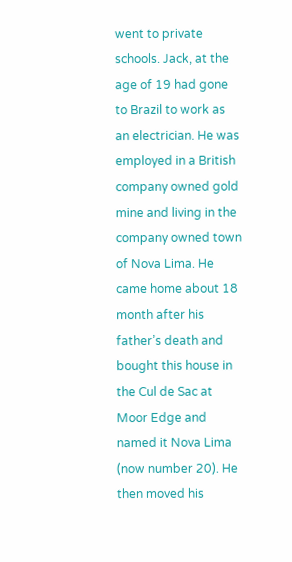went to private schools. Jack, at the age of 19 had gone to Brazil to work as an electrician. He was employed in a British company owned gold mine and living in the company owned town of Nova Lima. He came home about 18 month after his father’s death and bought this house in the Cul de Sac at Moor Edge and named it Nova Lima (now number 20). He then moved his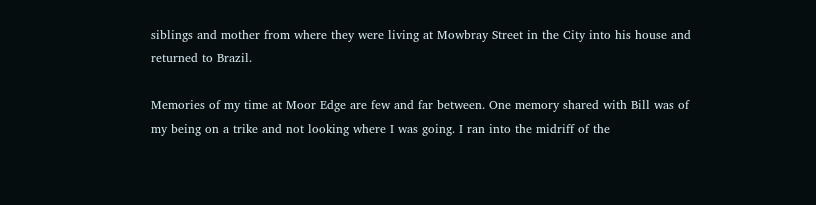siblings and mother from where they were living at Mowbray Street in the City into his house and returned to Brazil.

Memories of my time at Moor Edge are few and far between. One memory shared with Bill was of my being on a trike and not looking where I was going. I ran into the midriff of the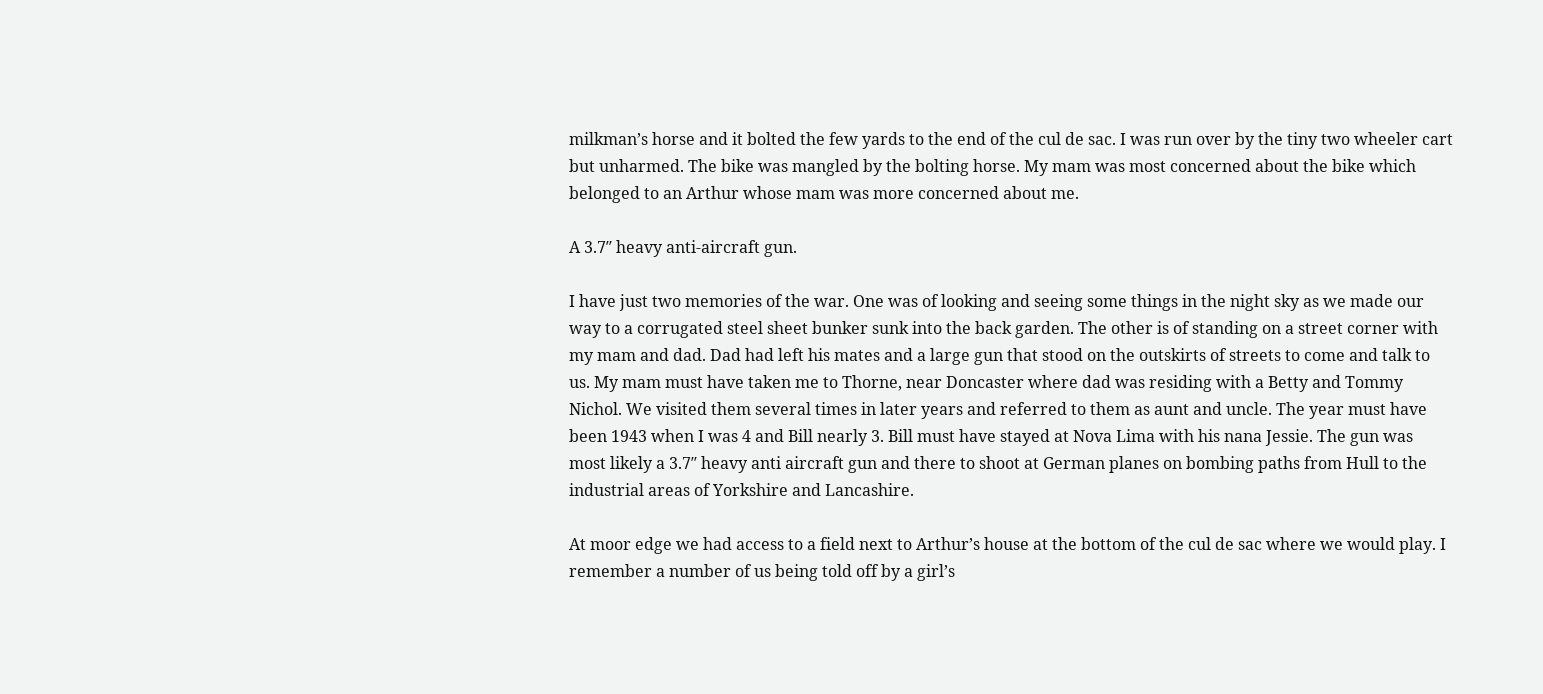milkman’s horse and it bolted the few yards to the end of the cul de sac. I was run over by the tiny two wheeler cart but unharmed. The bike was mangled by the bolting horse. My mam was most concerned about the bike which belonged to an Arthur whose mam was more concerned about me.

A 3.7″ heavy anti-aircraft gun.

I have just two memories of the war. One was of looking and seeing some things in the night sky as we made our way to a corrugated steel sheet bunker sunk into the back garden. The other is of standing on a street corner with my mam and dad. Dad had left his mates and a large gun that stood on the outskirts of streets to come and talk to us. My mam must have taken me to Thorne, near Doncaster where dad was residing with a Betty and Tommy Nichol. We visited them several times in later years and referred to them as aunt and uncle. The year must have been 1943 when I was 4 and Bill nearly 3. Bill must have stayed at Nova Lima with his nana Jessie. The gun was most likely a 3.7″ heavy anti aircraft gun and there to shoot at German planes on bombing paths from Hull to the industrial areas of Yorkshire and Lancashire.

At moor edge we had access to a field next to Arthur’s house at the bottom of the cul de sac where we would play. I remember a number of us being told off by a girl’s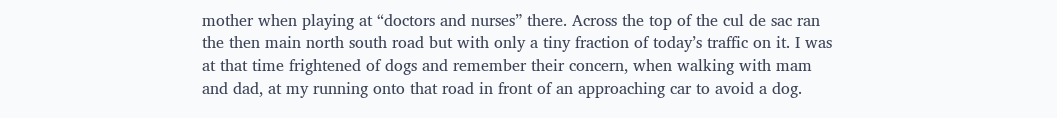mother when playing at “doctors and nurses” there. Across the top of the cul de sac ran the then main north south road but with only a tiny fraction of today’s traffic on it. I was at that time frightened of dogs and remember their concern, when walking with mam and dad, at my running onto that road in front of an approaching car to avoid a dog.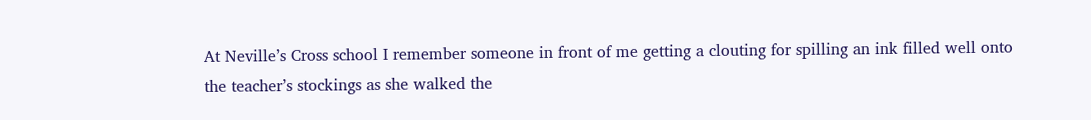At Neville’s Cross school I remember someone in front of me getting a clouting for spilling an ink filled well onto the teacher’s stockings as she walked the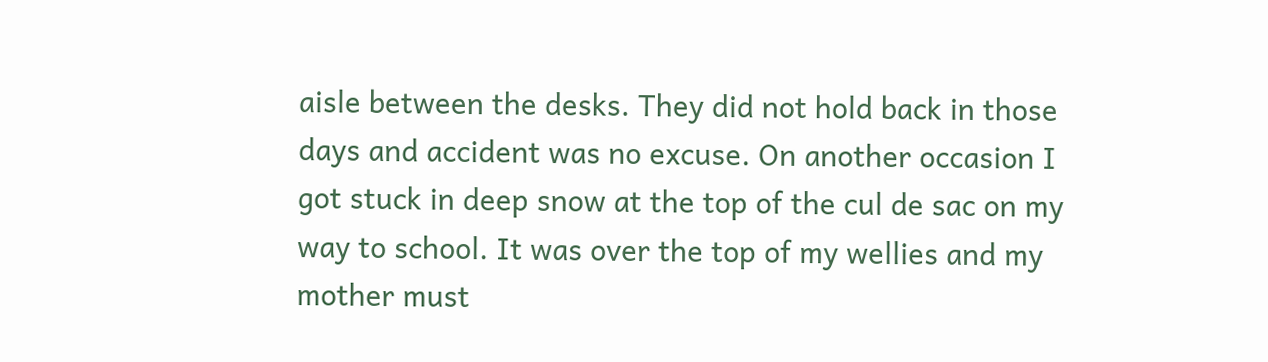aisle between the desks. They did not hold back in those days and accident was no excuse. On another occasion I got stuck in deep snow at the top of the cul de sac on my way to school. It was over the top of my wellies and my mother must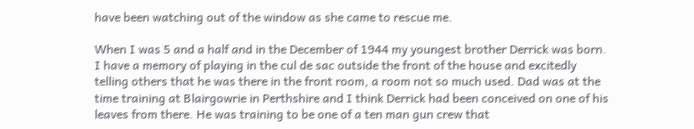have been watching out of the window as she came to rescue me.

When I was 5 and a half and in the December of 1944 my youngest brother Derrick was born. I have a memory of playing in the cul de sac outside the front of the house and excitedly telling others that he was there in the front room, a room not so much used. Dad was at the time training at Blairgowrie in Perthshire and I think Derrick had been conceived on one of his leaves from there. He was training to be one of a ten man gun crew that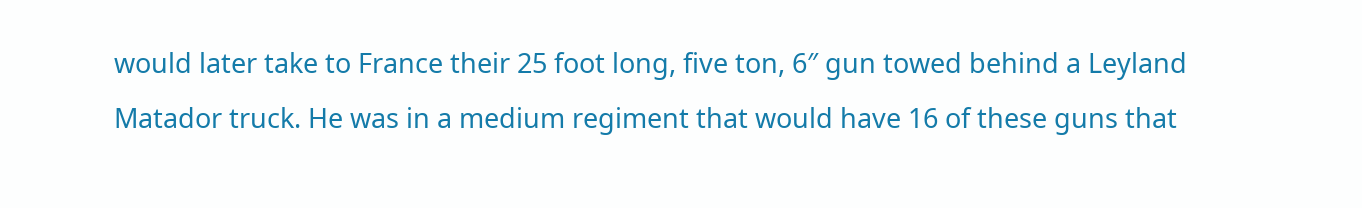would later take to France their 25 foot long, five ton, 6″ gun towed behind a Leyland Matador truck. He was in a medium regiment that would have 16 of these guns that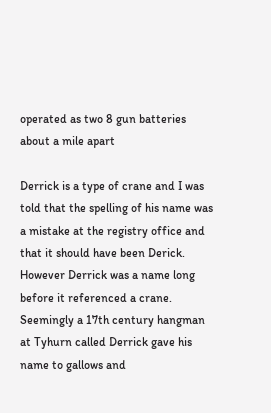operated as two 8 gun batteries about a mile apart

Derrick is a type of crane and I was told that the spelling of his name was a mistake at the registry office and that it should have been Derick. However Derrick was a name long before it referenced a crane. Seemingly a 17th century hangman at Tyhurn called Derrick gave his name to gallows and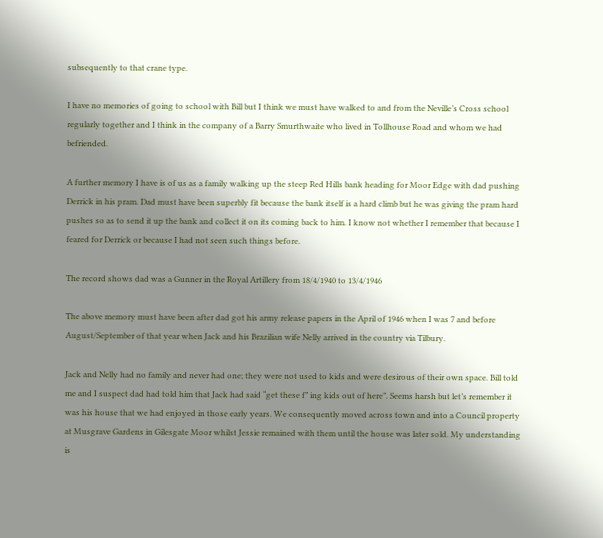subsequently to that crane type.

I have no memories of going to school with Bill but I think we must have walked to and from the Neville’s Cross school regularly together and I think in the company of a Barry Smurthwaite who lived in Tollhouse Road and whom we had befriended.

A further memory I have is of us as a family walking up the steep Red Hills bank heading for Moor Edge with dad pushing Derrick in his pram. Dad must have been superbly fit because the bank itself is a hard climb but he was giving the pram hard pushes so as to send it up the bank and collect it on its coming back to him. I know not whether I remember that because I feared for Derrick or because I had not seen such things before.

The record shows dad was a Gunner in the Royal Artillery from 18/4/1940 to 13/4/1946

The above memory must have been after dad got his army release papers in the April of 1946 when I was 7 and before August/September of that year when Jack and his Brazilian wife Nelly arrived in the country via Tilbury.

Jack and Nelly had no family and never had one; they were not used to kids and were desirous of their own space. Bill told me and I suspect dad had told him that Jack had said “get these f” ing kids out of here”. Seems harsh but let’s remember it was his house that we had enjoyed in those early years. We consequently moved across town and into a Council property at Musgrave Gardens in Gilesgate Moor whilst Jessie remained with them until the house was later sold. My understanding is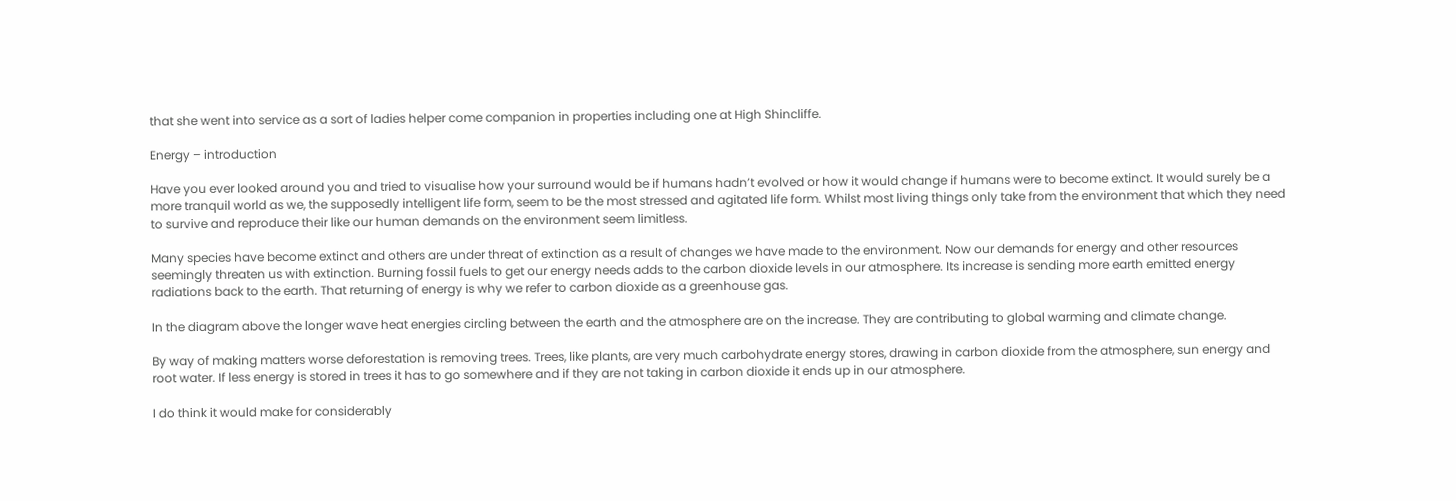that she went into service as a sort of ladies helper come companion in properties including one at High Shincliffe.

Energy – introduction

Have you ever looked around you and tried to visualise how your surround would be if humans hadn’t evolved or how it would change if humans were to become extinct. It would surely be a more tranquil world as we, the supposedly intelligent life form, seem to be the most stressed and agitated life form. Whilst most living things only take from the environment that which they need to survive and reproduce their like our human demands on the environment seem limitless.

Many species have become extinct and others are under threat of extinction as a result of changes we have made to the environment. Now our demands for energy and other resources seemingly threaten us with extinction. Burning fossil fuels to get our energy needs adds to the carbon dioxide levels in our atmosphere. Its increase is sending more earth emitted energy radiations back to the earth. That returning of energy is why we refer to carbon dioxide as a greenhouse gas.

In the diagram above the longer wave heat energies circling between the earth and the atmosphere are on the increase. They are contributing to global warming and climate change.

By way of making matters worse deforestation is removing trees. Trees, like plants, are very much carbohydrate energy stores, drawing in carbon dioxide from the atmosphere, sun energy and root water. If less energy is stored in trees it has to go somewhere and if they are not taking in carbon dioxide it ends up in our atmosphere.

I do think it would make for considerably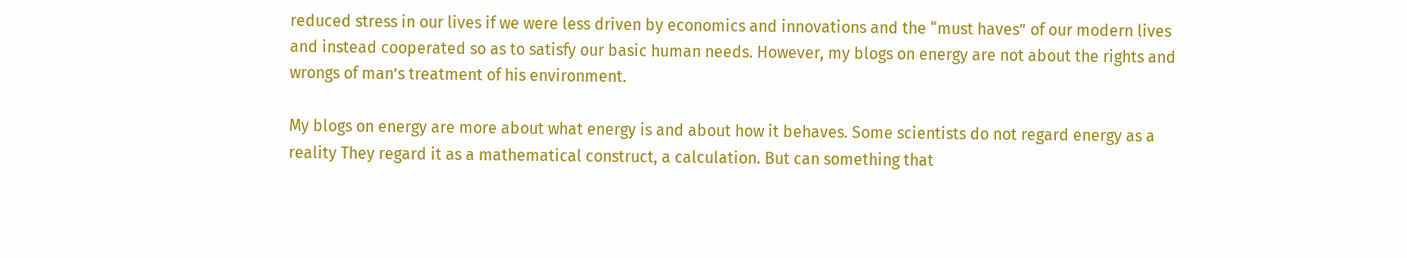reduced stress in our lives if we were less driven by economics and innovations and the “must haves” of our modern lives and instead cooperated so as to satisfy our basic human needs. However, my blogs on energy are not about the rights and wrongs of man’s treatment of his environment.

My blogs on energy are more about what energy is and about how it behaves. Some scientists do not regard energy as a reality They regard it as a mathematical construct, a calculation. But can something that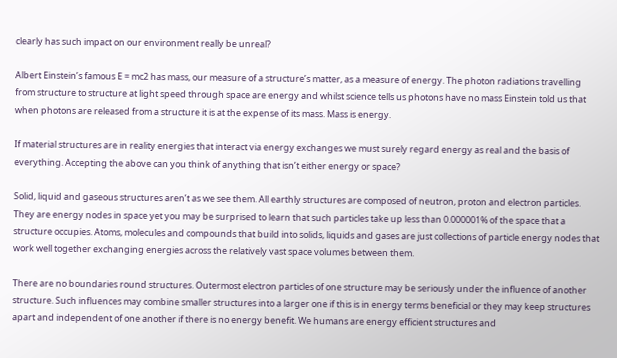clearly has such impact on our environment really be unreal?

Albert Einstein’s famous E = mc2 has mass, our measure of a structure’s matter, as a measure of energy. The photon radiations travelling from structure to structure at light speed through space are energy and whilst science tells us photons have no mass Einstein told us that when photons are released from a structure it is at the expense of its mass. Mass is energy.

If material structures are in reality energies that interact via energy exchanges we must surely regard energy as real and the basis of everything. Accepting the above can you think of anything that isn’t either energy or space?

Solid, liquid and gaseous structures aren’t as we see them. All earthly structures are composed of neutron, proton and electron particles. They are energy nodes in space yet you may be surprised to learn that such particles take up less than 0.000001% of the space that a structure occupies. Atoms, molecules and compounds that build into solids, liquids and gases are just collections of particle energy nodes that work well together exchanging energies across the relatively vast space volumes between them.

There are no boundaries round structures. Outermost electron particles of one structure may be seriously under the influence of another structure. Such influences may combine smaller structures into a larger one if this is in energy terms beneficial or they may keep structures apart and independent of one another if there is no energy benefit. We humans are energy efficient structures and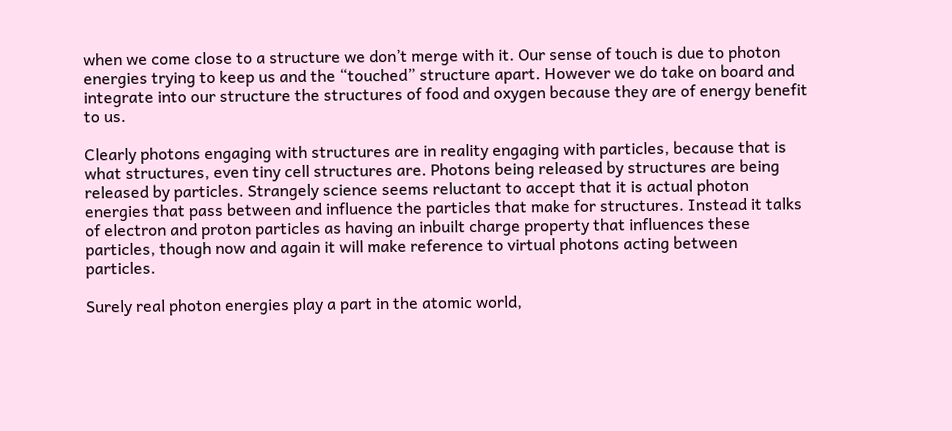when we come close to a structure we don’t merge with it. Our sense of touch is due to photon energies trying to keep us and the “touched” structure apart. However we do take on board and integrate into our structure the structures of food and oxygen because they are of energy benefit to us.

Clearly photons engaging with structures are in reality engaging with particles, because that is what structures, even tiny cell structures are. Photons being released by structures are being released by particles. Strangely science seems reluctant to accept that it is actual photon energies that pass between and influence the particles that make for structures. Instead it talks of electron and proton particles as having an inbuilt charge property that influences these particles, though now and again it will make reference to virtual photons acting between particles.

Surely real photon energies play a part in the atomic world,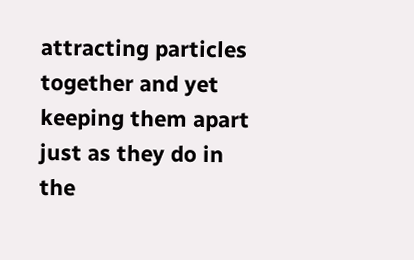attracting particles together and yet keeping them apart just as they do in the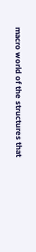macro world of the structures that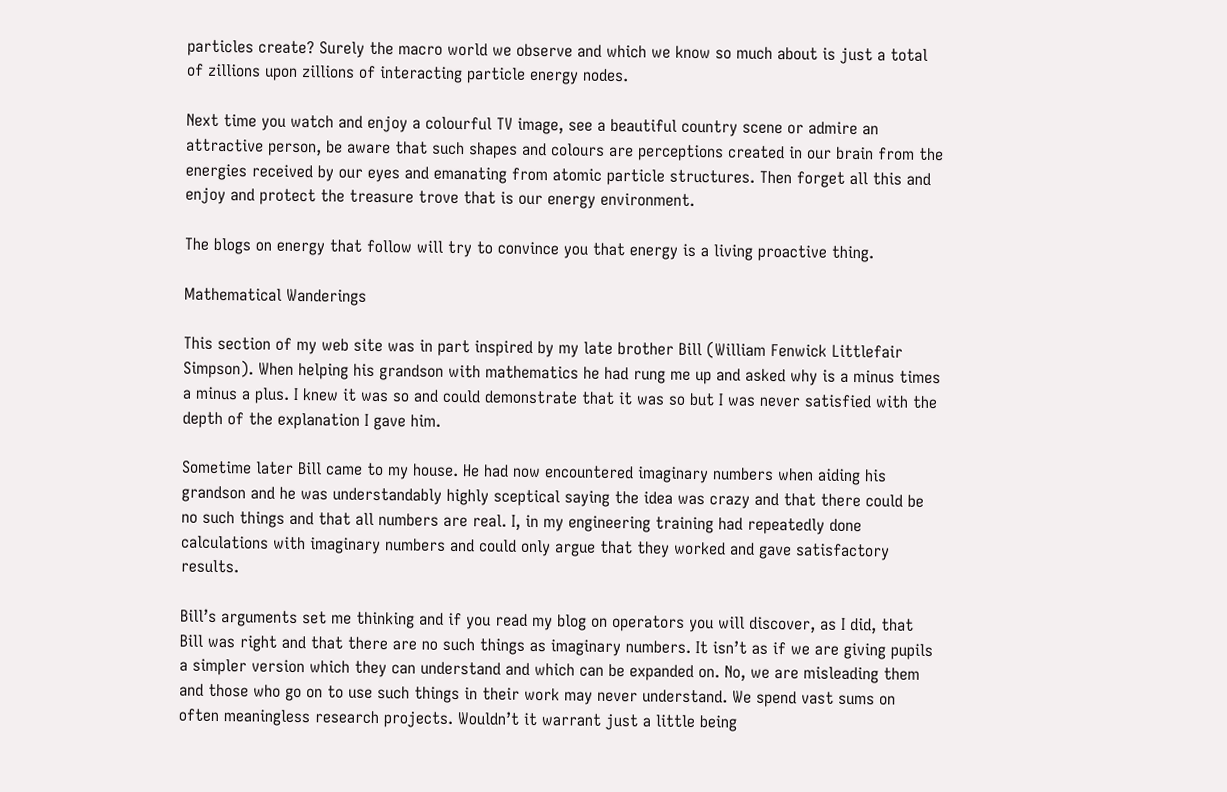particles create? Surely the macro world we observe and which we know so much about is just a total of zillions upon zillions of interacting particle energy nodes.

Next time you watch and enjoy a colourful TV image, see a beautiful country scene or admire an attractive person, be aware that such shapes and colours are perceptions created in our brain from the energies received by our eyes and emanating from atomic particle structures. Then forget all this and enjoy and protect the treasure trove that is our energy environment.

The blogs on energy that follow will try to convince you that energy is a living proactive thing.

Mathematical Wanderings

This section of my web site was in part inspired by my late brother Bill (William Fenwick Littlefair Simpson). When helping his grandson with mathematics he had rung me up and asked why is a minus times a minus a plus. I knew it was so and could demonstrate that it was so but I was never satisfied with the depth of the explanation I gave him.

Sometime later Bill came to my house. He had now encountered imaginary numbers when aiding his grandson and he was understandably highly sceptical saying the idea was crazy and that there could be no such things and that all numbers are real. I, in my engineering training had repeatedly done calculations with imaginary numbers and could only argue that they worked and gave satisfactory results.

Bill’s arguments set me thinking and if you read my blog on operators you will discover, as I did, that Bill was right and that there are no such things as imaginary numbers. It isn’t as if we are giving pupils a simpler version which they can understand and which can be expanded on. No, we are misleading them and those who go on to use such things in their work may never understand. We spend vast sums on often meaningless research projects. Wouldn’t it warrant just a little being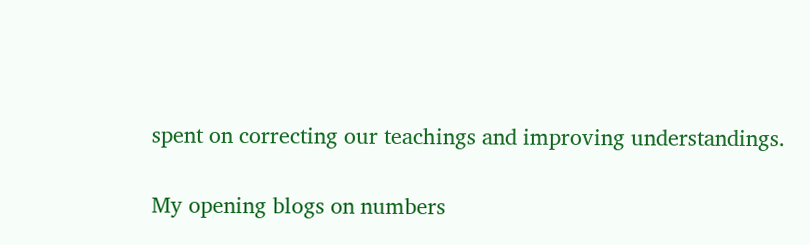spent on correcting our teachings and improving understandings.

My opening blogs on numbers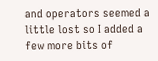and operators seemed a little lost so I added a few more bits of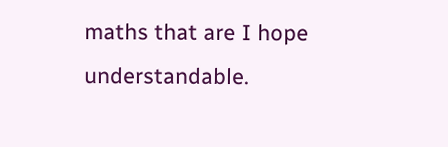maths that are I hope understandable.